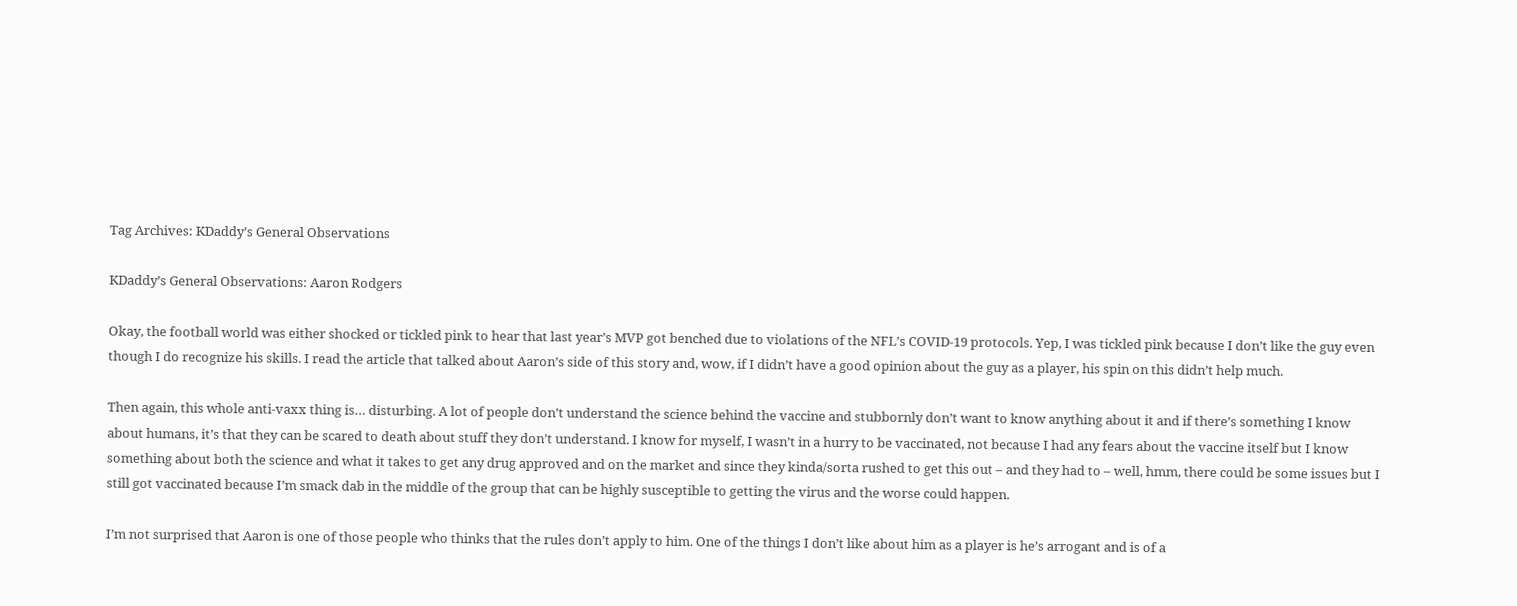Tag Archives: KDaddy’s General Observations

KDaddy’s General Observations: Aaron Rodgers

Okay, the football world was either shocked or tickled pink to hear that last year’s MVP got benched due to violations of the NFL’s COVID-19 protocols. Yep, I was tickled pink because I don’t like the guy even though I do recognize his skills. I read the article that talked about Aaron’s side of this story and, wow, if I didn’t have a good opinion about the guy as a player, his spin on this didn’t help much.

Then again, this whole anti-vaxx thing is… disturbing. A lot of people don’t understand the science behind the vaccine and stubbornly don’t want to know anything about it and if there’s something I know about humans, it’s that they can be scared to death about stuff they don’t understand. I know for myself, I wasn’t in a hurry to be vaccinated, not because I had any fears about the vaccine itself but I know something about both the science and what it takes to get any drug approved and on the market and since they kinda/sorta rushed to get this out – and they had to – well, hmm, there could be some issues but I still got vaccinated because I’m smack dab in the middle of the group that can be highly susceptible to getting the virus and the worse could happen.

I’m not surprised that Aaron is one of those people who thinks that the rules don’t apply to him. One of the things I don’t like about him as a player is he’s arrogant and is of a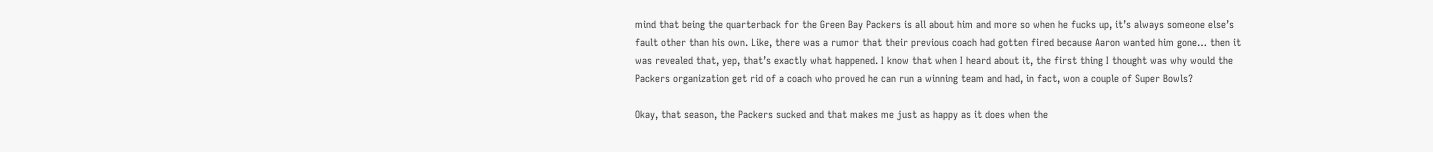mind that being the quarterback for the Green Bay Packers is all about him and more so when he fucks up, it’s always someone else’s fault other than his own. Like, there was a rumor that their previous coach had gotten fired because Aaron wanted him gone… then it was revealed that, yep, that’s exactly what happened. I know that when I heard about it, the first thing I thought was why would the Packers organization get rid of a coach who proved he can run a winning team and had, in fact, won a couple of Super Bowls?

Okay, that season, the Packers sucked and that makes me just as happy as it does when the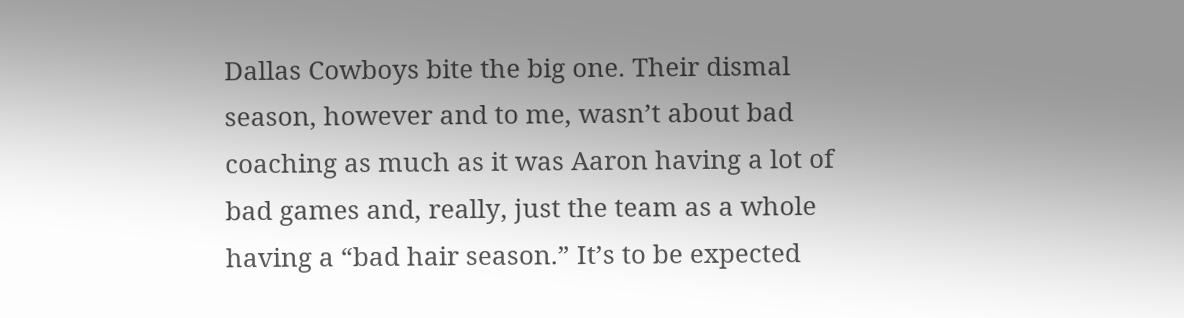Dallas Cowboys bite the big one. Their dismal season, however and to me, wasn’t about bad coaching as much as it was Aaron having a lot of bad games and, really, just the team as a whole having a “bad hair season.” It’s to be expected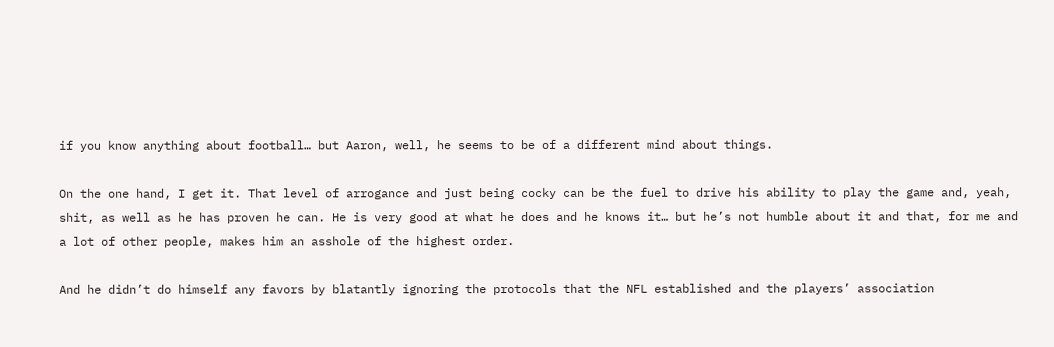if you know anything about football… but Aaron, well, he seems to be of a different mind about things.

On the one hand, I get it. That level of arrogance and just being cocky can be the fuel to drive his ability to play the game and, yeah, shit, as well as he has proven he can. He is very good at what he does and he knows it… but he’s not humble about it and that, for me and a lot of other people, makes him an asshole of the highest order.

And he didn’t do himself any favors by blatantly ignoring the protocols that the NFL established and the players’ association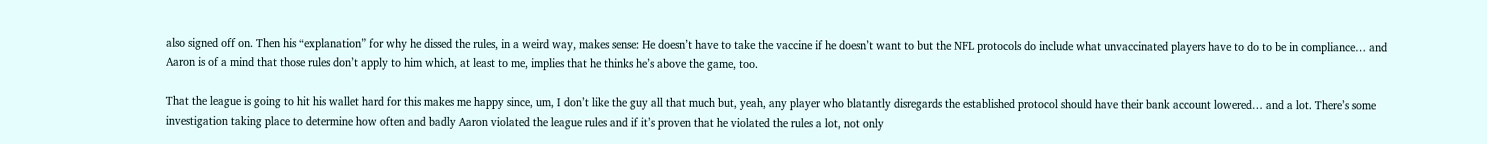also signed off on. Then his “explanation” for why he dissed the rules, in a weird way, makes sense: He doesn’t have to take the vaccine if he doesn’t want to but the NFL protocols do include what unvaccinated players have to do to be in compliance… and Aaron is of a mind that those rules don’t apply to him which, at least to me, implies that he thinks he’s above the game, too.

That the league is going to hit his wallet hard for this makes me happy since, um, I don’t like the guy all that much but, yeah, any player who blatantly disregards the established protocol should have their bank account lowered… and a lot. There’s some investigation taking place to determine how often and badly Aaron violated the league rules and if it’s proven that he violated the rules a lot, not only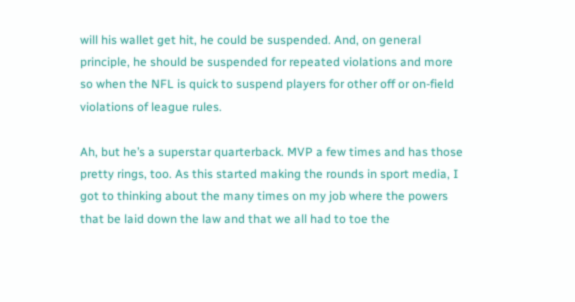will his wallet get hit, he could be suspended. And, on general principle, he should be suspended for repeated violations and more so when the NFL is quick to suspend players for other off or on-field violations of league rules.

Ah, but he’s a superstar quarterback. MVP a few times and has those pretty rings, too. As this started making the rounds in sport media, I got to thinking about the many times on my job where the powers that be laid down the law and that we all had to toe the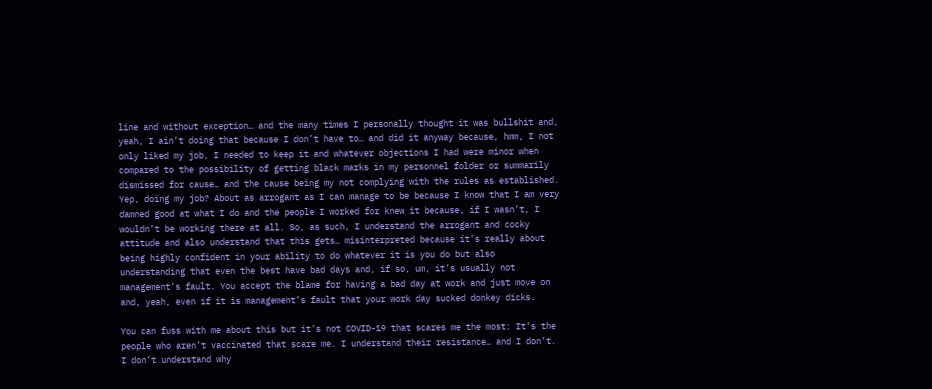line and without exception… and the many times I personally thought it was bullshit and, yeah, I ain’t doing that because I don’t have to… and did it anyway because, hmm, I not only liked my job, I needed to keep it and whatever objections I had were minor when compared to the possibility of getting black marks in my personnel folder or summarily dismissed for cause… and the cause being my not complying with the rules as established. Yep, doing my job? About as arrogant as I can manage to be because I know that I am very damned good at what I do and the people I worked for knew it because, if I wasn’t, I wouldn’t be working there at all. So, as such, I understand the arrogant and cocky attitude and also understand that this gets… misinterpreted because it’s really about being highly confident in your ability to do whatever it is you do but also understanding that even the best have bad days and, if so, um, it’s usually not management’s fault. You accept the blame for having a bad day at work and just move on and, yeah, even if it is management’s fault that your work day sucked donkey dicks.

You can fuss with me about this but it’s not COVID-19 that scares me the most: It’s the people who aren’t vaccinated that scare me. I understand their resistance… and I don’t. I don’t understand why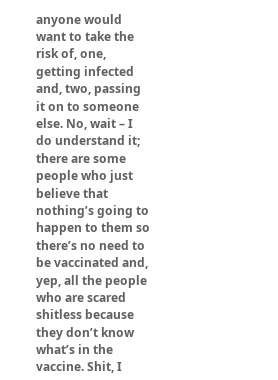anyone would want to take the risk of, one, getting infected and, two, passing it on to someone else. No, wait – I do understand it; there are some people who just believe that nothing’s going to happen to them so there’s no need to be vaccinated and, yep, all the people who are scared shitless because they don’t know what’s in the vaccine. Shit, I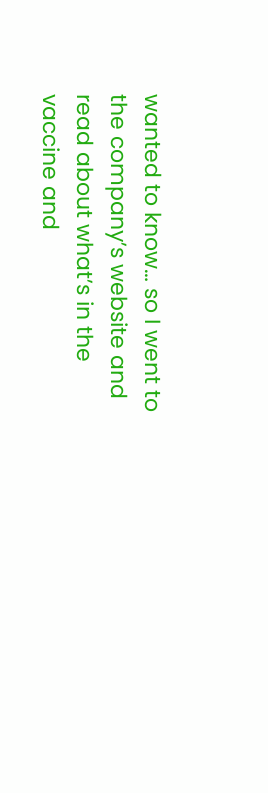wanted to know… so I went to the company’s website and read about what’s in the vaccine and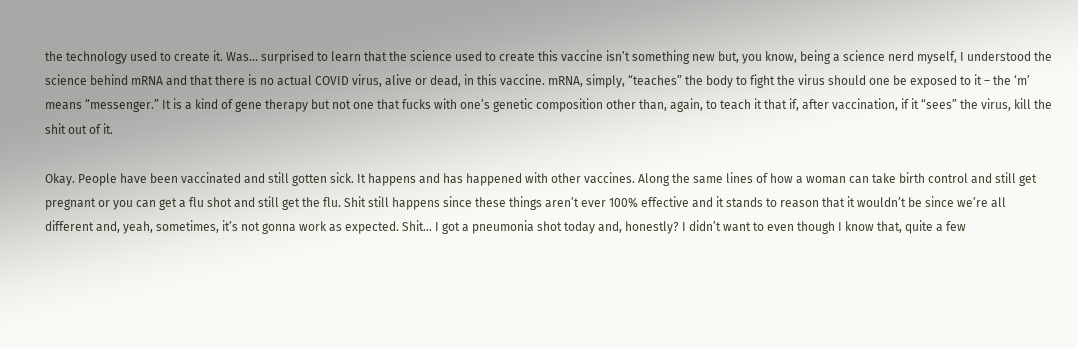the technology used to create it. Was… surprised to learn that the science used to create this vaccine isn’t something new but, you know, being a science nerd myself, I understood the science behind mRNA and that there is no actual COVID virus, alive or dead, in this vaccine. mRNA, simply, “teaches” the body to fight the virus should one be exposed to it – the ‘m’ means “messenger.” It is a kind of gene therapy but not one that fucks with one’s genetic composition other than, again, to teach it that if, after vaccination, if it “sees” the virus, kill the shit out of it.

Okay. People have been vaccinated and still gotten sick. It happens and has happened with other vaccines. Along the same lines of how a woman can take birth control and still get pregnant or you can get a flu shot and still get the flu. Shit still happens since these things aren’t ever 100% effective and it stands to reason that it wouldn’t be since we’re all different and, yeah, sometimes, it’s not gonna work as expected. Shit… I got a pneumonia shot today and, honestly? I didn’t want to even though I know that, quite a few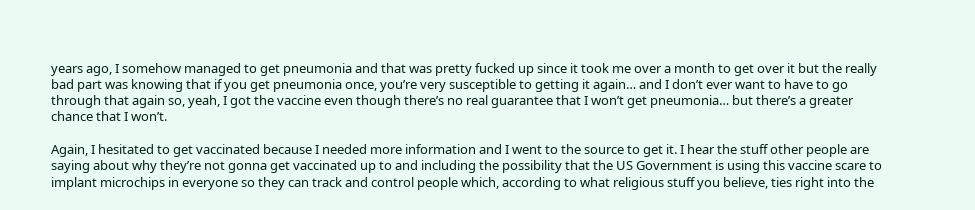years ago, I somehow managed to get pneumonia and that was pretty fucked up since it took me over a month to get over it but the really bad part was knowing that if you get pneumonia once, you’re very susceptible to getting it again… and I don’t ever want to have to go through that again so, yeah, I got the vaccine even though there’s no real guarantee that I won’t get pneumonia… but there’s a greater chance that I won’t.

Again, I hesitated to get vaccinated because I needed more information and I went to the source to get it. I hear the stuff other people are saying about why they’re not gonna get vaccinated up to and including the possibility that the US Government is using this vaccine scare to implant microchips in everyone so they can track and control people which, according to what religious stuff you believe, ties right into the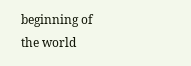beginning of the world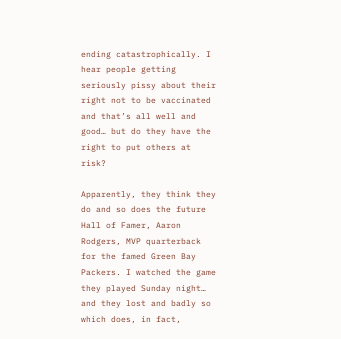ending catastrophically. I hear people getting seriously pissy about their right not to be vaccinated and that’s all well and good… but do they have the right to put others at risk?

Apparently, they think they do and so does the future Hall of Famer, Aaron Rodgers, MVP quarterback for the famed Green Bay Packers. I watched the game they played Sunday night… and they lost and badly so which does, in fact,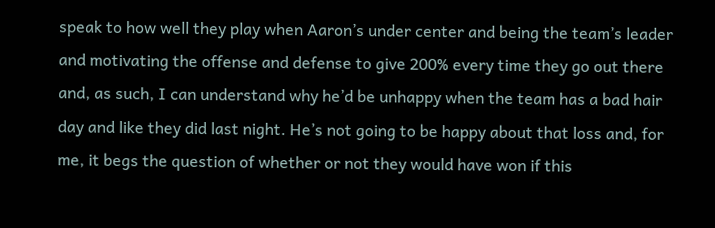speak to how well they play when Aaron’s under center and being the team’s leader and motivating the offense and defense to give 200% every time they go out there and, as such, I can understand why he’d be unhappy when the team has a bad hair day and like they did last night. He’s not going to be happy about that loss and, for me, it begs the question of whether or not they would have won if this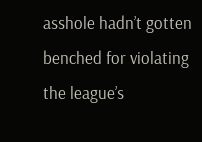asshole hadn’t gotten benched for violating the league’s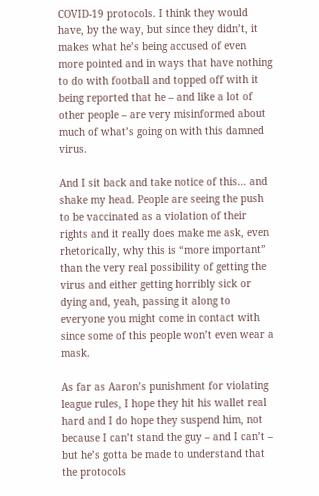COVID-19 protocols. I think they would have, by the way, but since they didn’t, it makes what he’s being accused of even more pointed and in ways that have nothing to do with football and topped off with it being reported that he – and like a lot of other people – are very misinformed about much of what’s going on with this damned virus.

And I sit back and take notice of this… and shake my head. People are seeing the push to be vaccinated as a violation of their rights and it really does make me ask, even rhetorically, why this is “more important” than the very real possibility of getting the virus and either getting horribly sick or dying and, yeah, passing it along to everyone you might come in contact with since some of this people won’t even wear a mask.

As far as Aaron’s punishment for violating league rules, I hope they hit his wallet real hard and I do hope they suspend him, not because I can’t stand the guy – and I can’t – but he’s gotta be made to understand that the protocols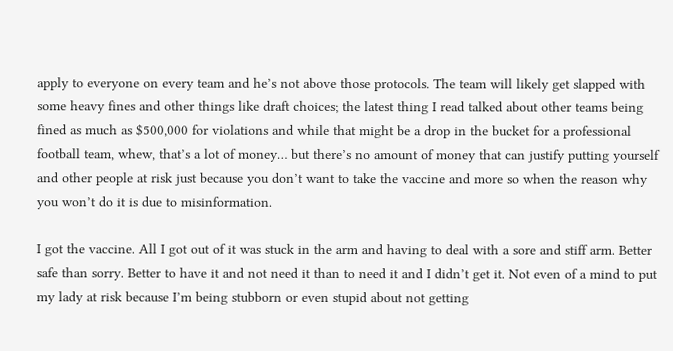apply to everyone on every team and he’s not above those protocols. The team will likely get slapped with some heavy fines and other things like draft choices; the latest thing I read talked about other teams being fined as much as $500,000 for violations and while that might be a drop in the bucket for a professional football team, whew, that’s a lot of money… but there’s no amount of money that can justify putting yourself and other people at risk just because you don’t want to take the vaccine and more so when the reason why you won’t do it is due to misinformation.

I got the vaccine. All I got out of it was stuck in the arm and having to deal with a sore and stiff arm. Better safe than sorry. Better to have it and not need it than to need it and I didn’t get it. Not even of a mind to put my lady at risk because I’m being stubborn or even stupid about not getting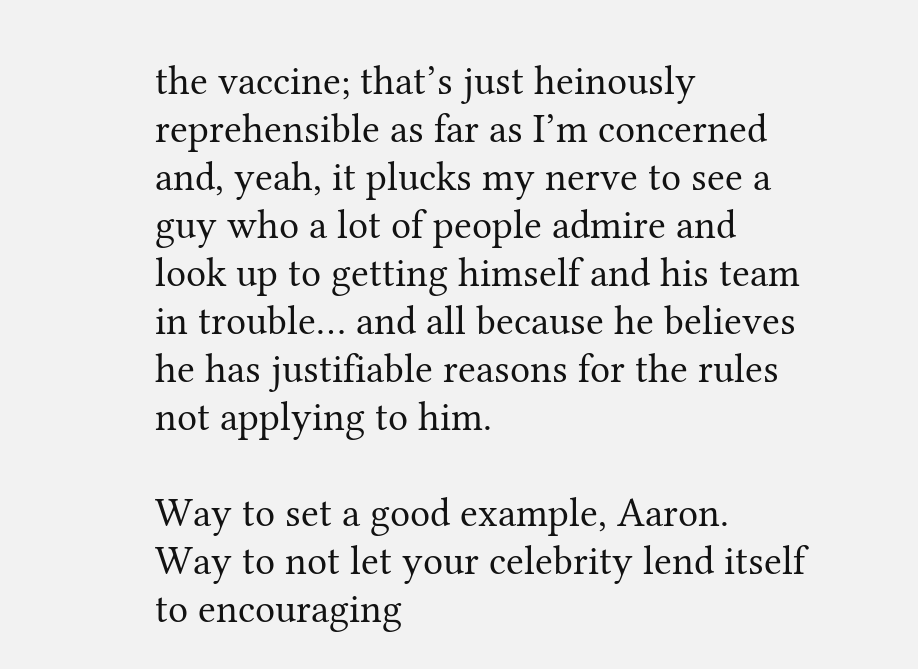the vaccine; that’s just heinously reprehensible as far as I’m concerned and, yeah, it plucks my nerve to see a guy who a lot of people admire and look up to getting himself and his team in trouble… and all because he believes he has justifiable reasons for the rules not applying to him.

Way to set a good example, Aaron. Way to not let your celebrity lend itself to encouraging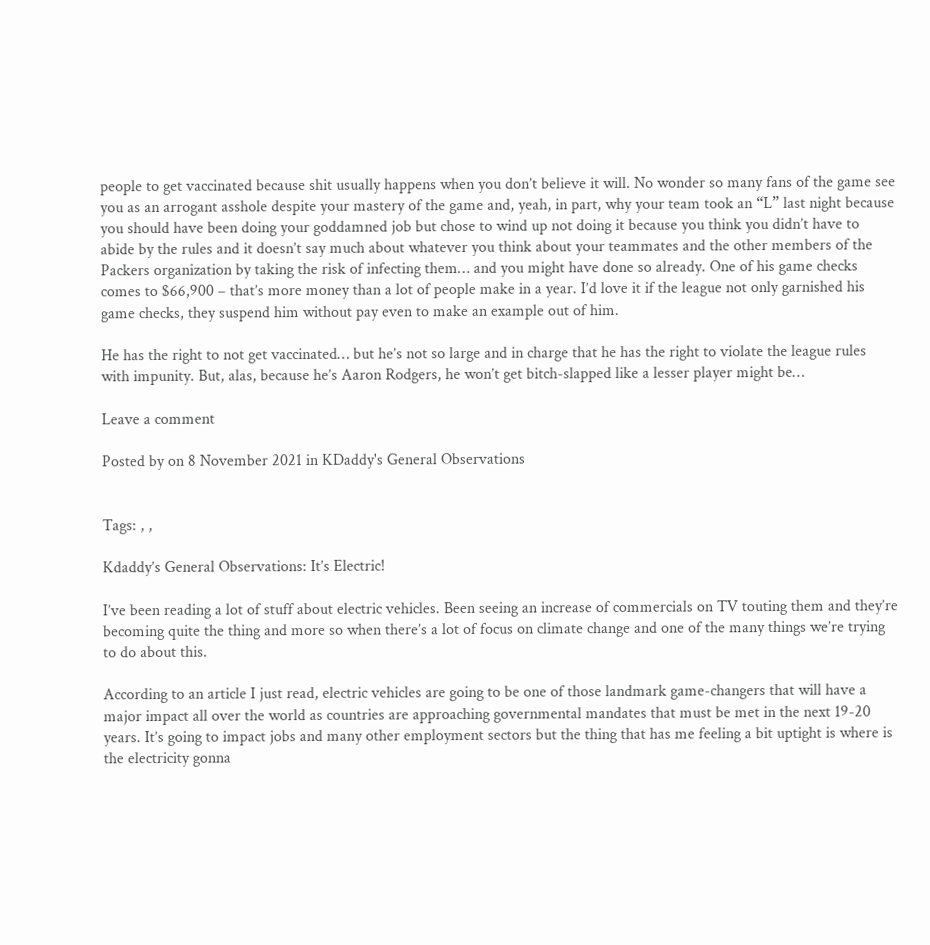people to get vaccinated because shit usually happens when you don’t believe it will. No wonder so many fans of the game see you as an arrogant asshole despite your mastery of the game and, yeah, in part, why your team took an “L” last night because you should have been doing your goddamned job but chose to wind up not doing it because you think you didn’t have to abide by the rules and it doesn’t say much about whatever you think about your teammates and the other members of the Packers organization by taking the risk of infecting them… and you might have done so already. One of his game checks comes to $66,900 – that’s more money than a lot of people make in a year. I’d love it if the league not only garnished his game checks, they suspend him without pay even to make an example out of him.

He has the right to not get vaccinated… but he’s not so large and in charge that he has the right to violate the league rules with impunity. But, alas, because he’s Aaron Rodgers, he won’t get bitch-slapped like a lesser player might be…

Leave a comment

Posted by on 8 November 2021 in KDaddy's General Observations


Tags: , ,

Kdaddy’s General Observations: It’s Electric!

I’ve been reading a lot of stuff about electric vehicles. Been seeing an increase of commercials on TV touting them and they’re becoming quite the thing and more so when there’s a lot of focus on climate change and one of the many things we’re trying to do about this.

According to an article I just read, electric vehicles are going to be one of those landmark game-changers that will have a major impact all over the world as countries are approaching governmental mandates that must be met in the next 19-20 years. It’s going to impact jobs and many other employment sectors but the thing that has me feeling a bit uptight is where is the electricity gonna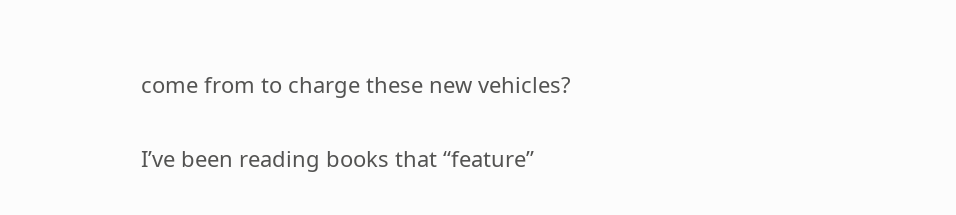come from to charge these new vehicles?

I’ve been reading books that “feature”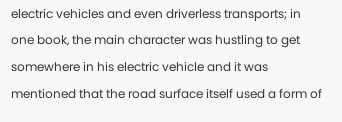electric vehicles and even driverless transports; in one book, the main character was hustling to get somewhere in his electric vehicle and it was mentioned that the road surface itself used a form of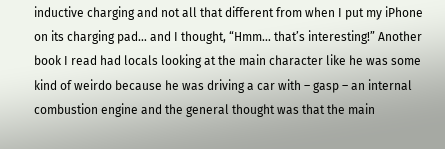inductive charging and not all that different from when I put my iPhone on its charging pad… and I thought, “Hmm… that’s interesting!” Another book I read had locals looking at the main character like he was some kind of weirdo because he was driving a car with – gasp – an internal combustion engine and the general thought was that the main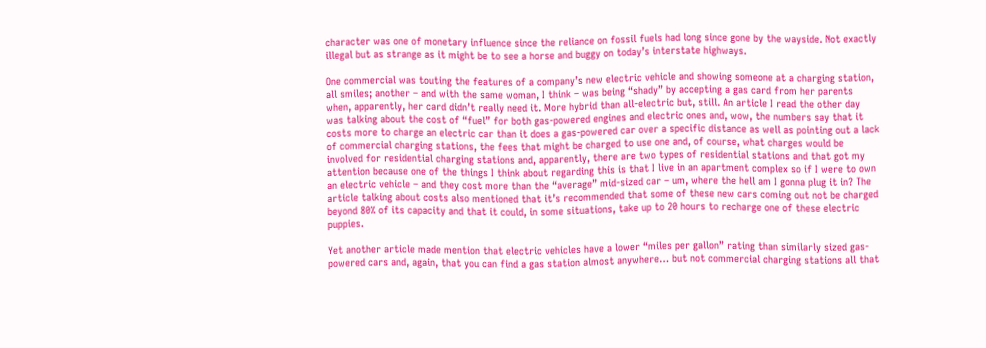character was one of monetary influence since the reliance on fossil fuels had long since gone by the wayside. Not exactly illegal but as strange as it might be to see a horse and buggy on today’s interstate highways.

One commercial was touting the features of a company’s new electric vehicle and showing someone at a charging station, all smiles; another – and with the same woman, I think – was being “shady” by accepting a gas card from her parents when, apparently, her card didn’t really need it. More hybrid than all-electric but, still. An article I read the other day was talking about the cost of “fuel” for both gas-powered engines and electric ones and, wow, the numbers say that it costs more to charge an electric car than it does a gas-powered car over a specific distance as well as pointing out a lack of commercial charging stations, the fees that might be charged to use one and, of course, what charges would be involved for residential charging stations and, apparently, there are two types of residential stations and that got my attention because one of the things I think about regarding this is that I live in an apartment complex so if I were to own an electric vehicle – and they cost more than the “average” mid-sized car – um, where the hell am I gonna plug it in? The article talking about costs also mentioned that it’s recommended that some of these new cars coming out not be charged beyond 80% of its capacity and that it could, in some situations, take up to 20 hours to recharge one of these electric puppies.

Yet another article made mention that electric vehicles have a lower “miles per gallon” rating than similarly sized gas-powered cars and, again, that you can find a gas station almost anywhere… but not commercial charging stations all that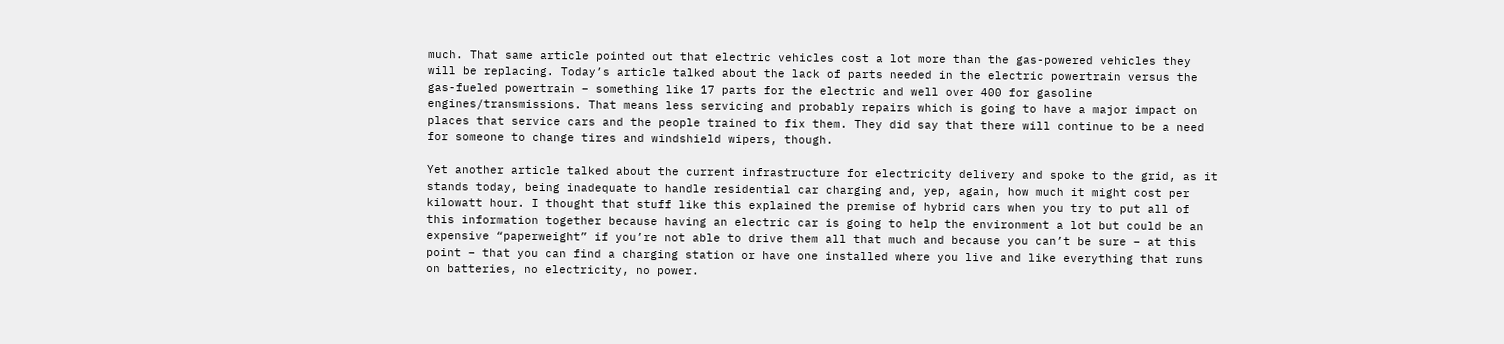much. That same article pointed out that electric vehicles cost a lot more than the gas-powered vehicles they will be replacing. Today’s article talked about the lack of parts needed in the electric powertrain versus the gas-fueled powertrain – something like 17 parts for the electric and well over 400 for gasoline engines/transmissions. That means less servicing and probably repairs which is going to have a major impact on places that service cars and the people trained to fix them. They did say that there will continue to be a need for someone to change tires and windshield wipers, though.

Yet another article talked about the current infrastructure for electricity delivery and spoke to the grid, as it stands today, being inadequate to handle residential car charging and, yep, again, how much it might cost per kilowatt hour. I thought that stuff like this explained the premise of hybrid cars when you try to put all of this information together because having an electric car is going to help the environment a lot but could be an expensive “paperweight” if you’re not able to drive them all that much and because you can’t be sure – at this point – that you can find a charging station or have one installed where you live and like everything that runs on batteries, no electricity, no power.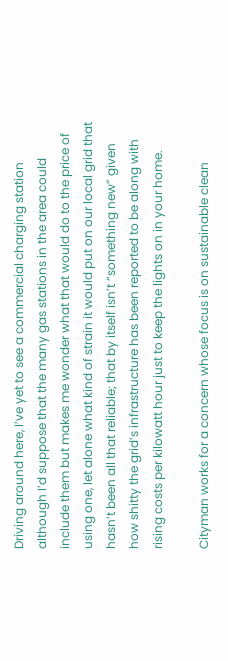Driving around here, I’ve yet to see a commercial charging station although I’d suppose that the many gas stations in the area could include them but makes me wonder what that would do to the price of using one, let alone what kind of strain it would put on our local grid that hasn’t been all that reliable; that by itself isn’t “something new” given how shitty the grid’s infrastructure has been reported to be along with rising costs per kilowatt hour just to keep the lights on in your home.

Cityman works for a concern whose focus is on sustainable clean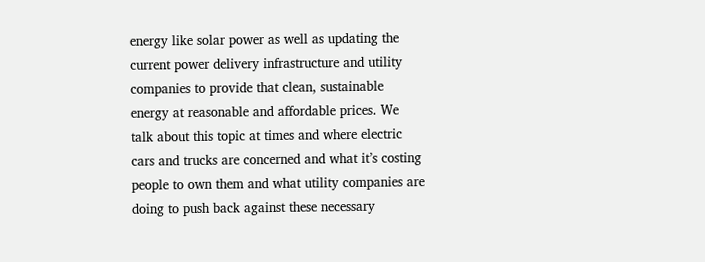energy like solar power as well as updating the current power delivery infrastructure and utility companies to provide that clean, sustainable energy at reasonable and affordable prices. We talk about this topic at times and where electric cars and trucks are concerned and what it’s costing people to own them and what utility companies are doing to push back against these necessary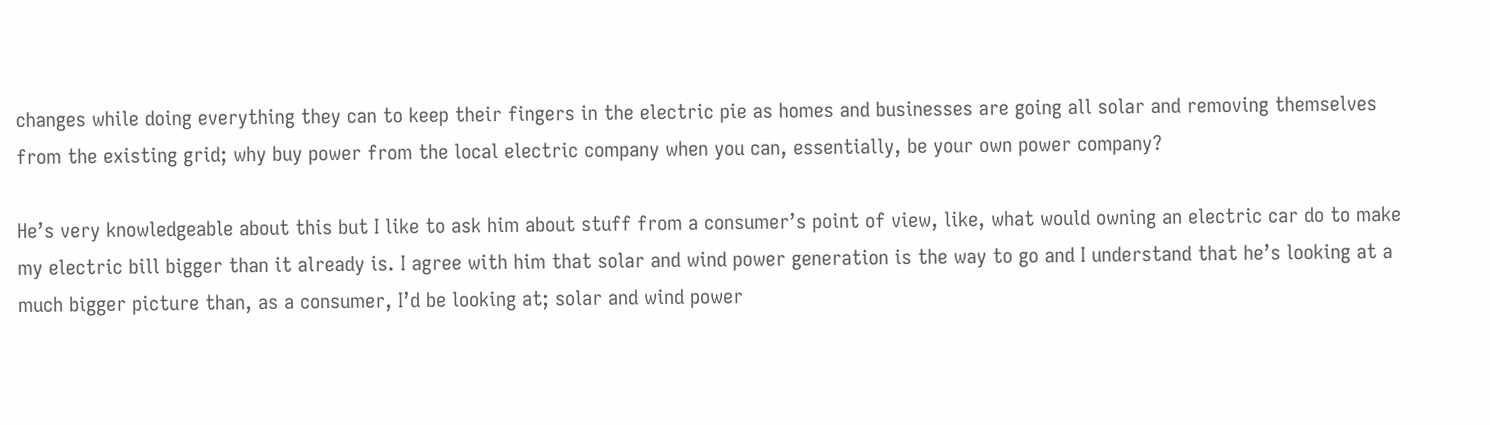changes while doing everything they can to keep their fingers in the electric pie as homes and businesses are going all solar and removing themselves from the existing grid; why buy power from the local electric company when you can, essentially, be your own power company?

He’s very knowledgeable about this but I like to ask him about stuff from a consumer’s point of view, like, what would owning an electric car do to make my electric bill bigger than it already is. I agree with him that solar and wind power generation is the way to go and I understand that he’s looking at a much bigger picture than, as a consumer, I’d be looking at; solar and wind power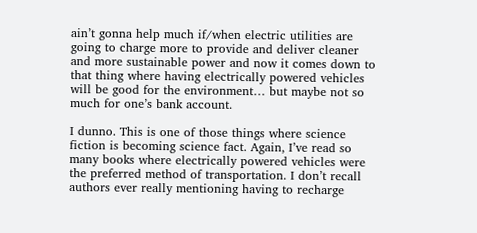ain’t gonna help much if/when electric utilities are going to charge more to provide and deliver cleaner and more sustainable power and now it comes down to that thing where having electrically powered vehicles will be good for the environment… but maybe not so much for one’s bank account.

I dunno. This is one of those things where science fiction is becoming science fact. Again, I’ve read so many books where electrically powered vehicles were the preferred method of transportation. I don’t recall authors ever really mentioning having to recharge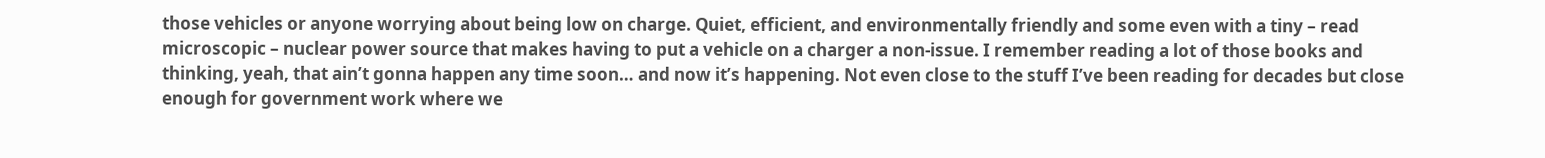those vehicles or anyone worrying about being low on charge. Quiet, efficient, and environmentally friendly and some even with a tiny – read microscopic – nuclear power source that makes having to put a vehicle on a charger a non-issue. I remember reading a lot of those books and thinking, yeah, that ain’t gonna happen any time soon… and now it’s happening. Not even close to the stuff I’ve been reading for decades but close enough for government work where we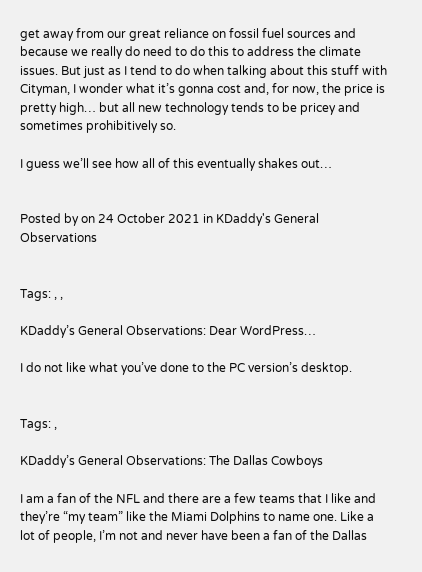get away from our great reliance on fossil fuel sources and because we really do need to do this to address the climate issues. But just as I tend to do when talking about this stuff with Cityman, I wonder what it’s gonna cost and, for now, the price is pretty high… but all new technology tends to be pricey and sometimes prohibitively so.

I guess we’ll see how all of this eventually shakes out…


Posted by on 24 October 2021 in KDaddy's General Observations


Tags: , ,

KDaddy’s General Observations: Dear WordPress…

I do not like what you’ve done to the PC version’s desktop.


Tags: ,

KDaddy’s General Observations: The Dallas Cowboys

I am a fan of the NFL and there are a few teams that I like and they’re “my team” like the Miami Dolphins to name one. Like a lot of people, I’m not and never have been a fan of the Dallas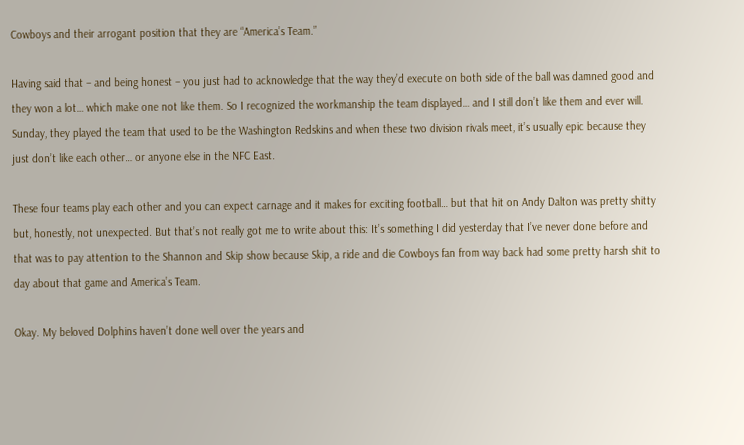Cowboys and their arrogant position that they are “America’s Team.”

Having said that – and being honest – you just had to acknowledge that the way they’d execute on both side of the ball was damned good and they won a lot… which make one not like them. So I recognized the workmanship the team displayed… and I still don’t like them and ever will. Sunday, they played the team that used to be the Washington Redskins and when these two division rivals meet, it’s usually epic because they just don’t like each other… or anyone else in the NFC East.

These four teams play each other and you can expect carnage and it makes for exciting football… but that hit on Andy Dalton was pretty shitty but, honestly, not unexpected. But that’s not really got me to write about this: It’s something I did yesterday that I’ve never done before and that was to pay attention to the Shannon and Skip show because Skip, a ride and die Cowboys fan from way back had some pretty harsh shit to day about that game and America’s Team.

Okay. My beloved Dolphins haven’t done well over the years and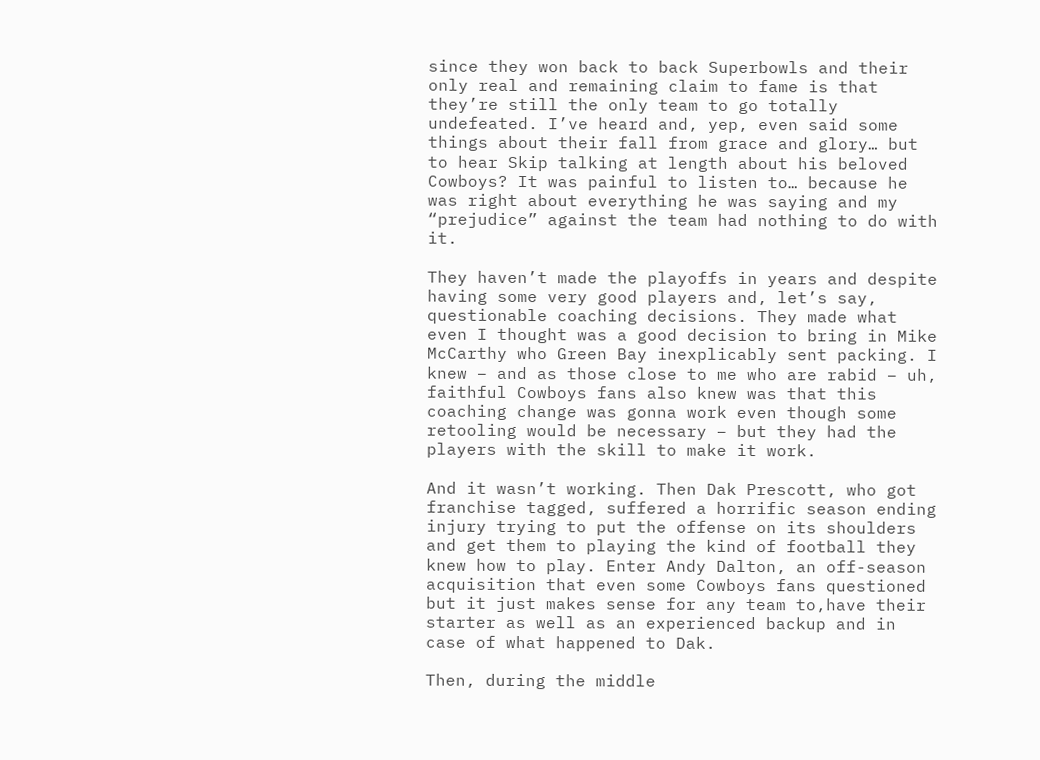since they won back to back Superbowls and their only real and remaining claim to fame is that they’re still the only team to go totally undefeated. I’ve heard and, yep, even said some things about their fall from grace and glory… but to hear Skip talking at length about his beloved Cowboys? It was painful to listen to… because he was right about everything he was saying and my “prejudice” against the team had nothing to do with it.

They haven’t made the playoffs in years and despite having some very good players and, let’s say, questionable coaching decisions. They made what even I thought was a good decision to bring in Mike McCarthy who Green Bay inexplicably sent packing. I knew – and as those close to me who are rabid – uh, faithful Cowboys fans also knew was that this coaching change was gonna work even though some retooling would be necessary – but they had the players with the skill to make it work.

And it wasn’t working. Then Dak Prescott, who got franchise tagged, suffered a horrific season ending injury trying to put the offense on its shoulders and get them to playing the kind of football they knew how to play. Enter Andy Dalton, an off-season acquisition that even some Cowboys fans questioned but it just makes sense for any team to,have their starter as well as an experienced backup and in case of what happened to Dak.

Then, during the middle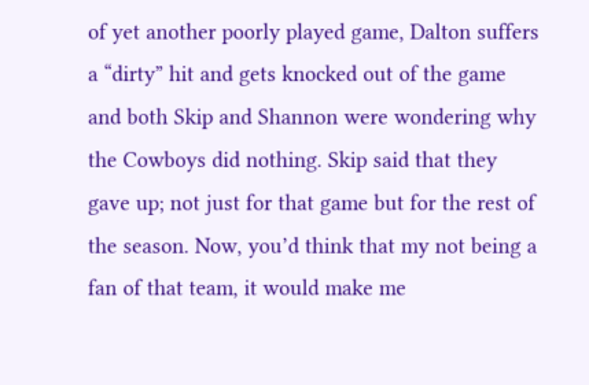of yet another poorly played game, Dalton suffers a “dirty” hit and gets knocked out of the game and both Skip and Shannon were wondering why the Cowboys did nothing. Skip said that they gave up; not just for that game but for the rest of the season. Now, you’d think that my not being a fan of that team, it would make me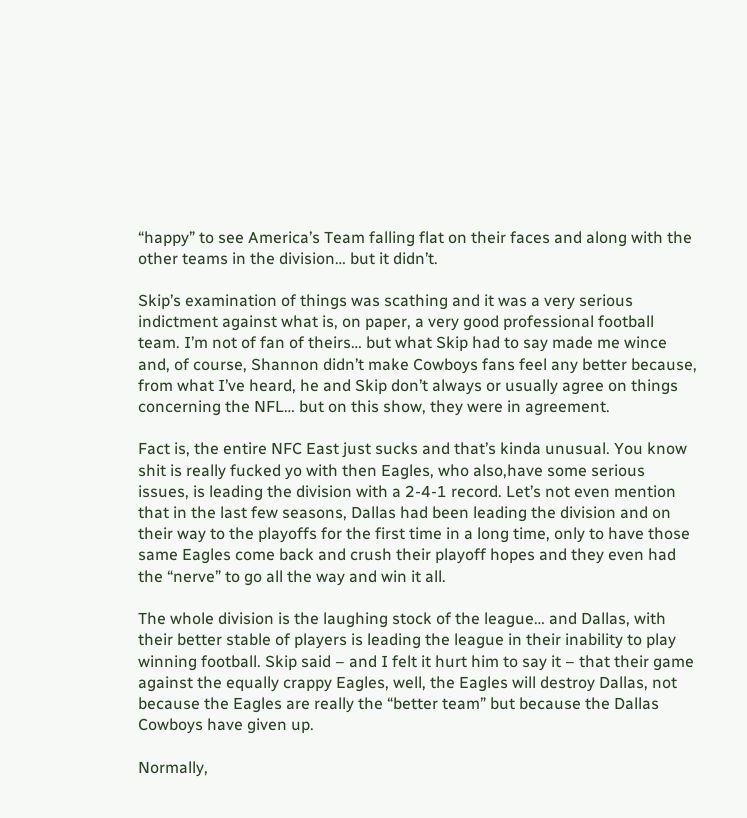“happy” to see America’s Team falling flat on their faces and along with the other teams in the division… but it didn’t.

Skip’s examination of things was scathing and it was a very serious indictment against what is, on paper, a very good professional football team. I’m not of fan of theirs… but what Skip had to say made me wince and, of course, Shannon didn’t make Cowboys fans feel any better because, from what I’ve heard, he and Skip don’t always or usually agree on things concerning the NFL… but on this show, they were in agreement.

Fact is, the entire NFC East just sucks and that’s kinda unusual. You know shit is really fucked yo with then Eagles, who also,have some serious issues, is leading the division with a 2-4-1 record. Let’s not even mention that in the last few seasons, Dallas had been leading the division and on their way to the playoffs for the first time in a long time, only to have those same Eagles come back and crush their playoff hopes and they even had the “nerve” to go all the way and win it all.

The whole division is the laughing stock of the league… and Dallas, with their better stable of players is leading the league in their inability to play winning football. Skip said – and I felt it hurt him to say it – that their game against the equally crappy Eagles, well, the Eagles will destroy Dallas, not because the Eagles are really the “better team” but because the Dallas Cowboys have given up.

Normally,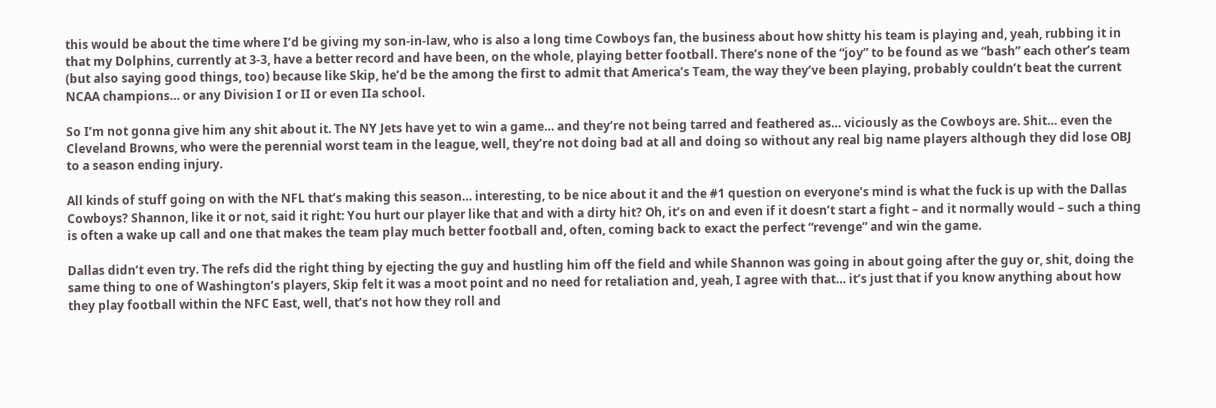this would be about the time where I’d be giving my son-in-law, who is also a long time Cowboys fan, the business about how shitty his team is playing and, yeah, rubbing it in that my Dolphins, currently at 3-3, have a better record and have been, on the whole, playing better football. There’s none of the “joy” to be found as we “bash” each other’s team (but also saying good things, too) because like Skip, he’d be the among the first to admit that America’s Team, the way they’ve been playing, probably couldn’t beat the current NCAA champions… or any Division I or II or even IIa school.

So I’m not gonna give him any shit about it. The NY Jets have yet to win a game… and they’re not being tarred and feathered as… viciously as the Cowboys are. Shit… even the Cleveland Browns, who were the perennial worst team in the league, well, they’re not doing bad at all and doing so without any real big name players although they did lose OBJ to a season ending injury.

All kinds of stuff going on with the NFL that’s making this season… interesting, to be nice about it and the #1 question on everyone’s mind is what the fuck is up with the Dallas Cowboys? Shannon, like it or not, said it right: You hurt our player like that and with a dirty hit? Oh, it’s on and even if it doesn’t start a fight – and it normally would – such a thing is often a wake up call and one that makes the team play much better football and, often, coming back to exact the perfect “revenge” and win the game.

Dallas didn’t even try. The refs did the right thing by ejecting the guy and hustling him off the field and while Shannon was going in about going after the guy or, shit, doing the same thing to one of Washington’s players, Skip felt it was a moot point and no need for retaliation and, yeah, I agree with that… it’s just that if you know anything about how they play football within the NFC East, well, that’s not how they roll and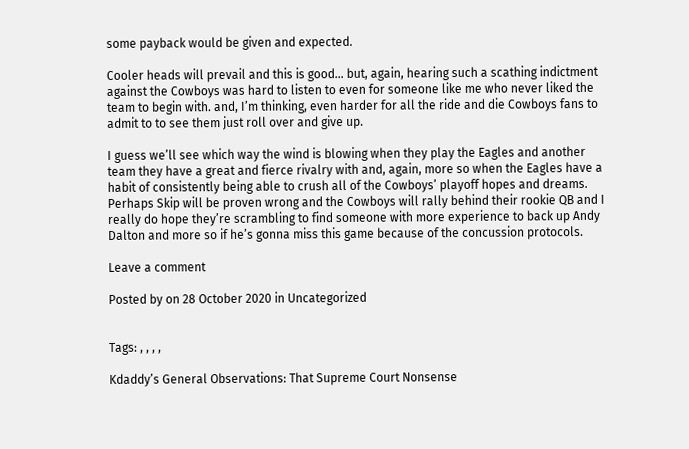some payback would be given and expected.

Cooler heads will prevail and this is good… but, again, hearing such a scathing indictment against the Cowboys was hard to listen to even for someone like me who never liked the team to begin with. and, I’m thinking, even harder for all the ride and die Cowboys fans to admit to to see them just roll over and give up.

I guess we’ll see which way the wind is blowing when they play the Eagles and another team they have a great and fierce rivalry with and, again, more so when the Eagles have a habit of consistently being able to crush all of the Cowboys’ playoff hopes and dreams. Perhaps Skip will be proven wrong and the Cowboys will rally behind their rookie QB and I really do hope they’re scrambling to find someone with more experience to back up Andy Dalton and more so if he’s gonna miss this game because of the concussion protocols.

Leave a comment

Posted by on 28 October 2020 in Uncategorized


Tags: , , , ,

Kdaddy’s General Observations: That Supreme Court Nonsense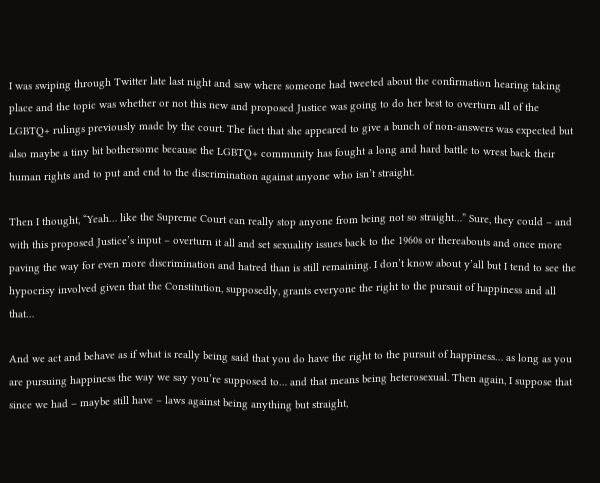I was swiping through Twitter late last night and saw where someone had tweeted about the confirmation hearing taking place and the topic was whether or not this new and proposed Justice was going to do her best to overturn all of the LGBTQ+ rulings previously made by the court. The fact that she appeared to give a bunch of non-answers was expected but also maybe a tiny bit bothersome because the LGBTQ+ community has fought a long and hard battle to wrest back their human rights and to put and end to the discrimination against anyone who isn’t straight.

Then I thought, “Yeah… like the Supreme Court can really stop anyone from being not so straight…” Sure, they could – and with this proposed Justice’s input – overturn it all and set sexuality issues back to the 1960s or thereabouts and once more paving the way for even more discrimination and hatred than is still remaining. I don’t know about y’all but I tend to see the hypocrisy involved given that the Constitution, supposedly, grants everyone the right to the pursuit of happiness and all that…

And we act and behave as if what is really being said that you do have the right to the pursuit of happiness… as long as you are pursuing happiness the way we say you’re supposed to… and that means being heterosexual. Then again, I suppose that since we had – maybe still have – laws against being anything but straight,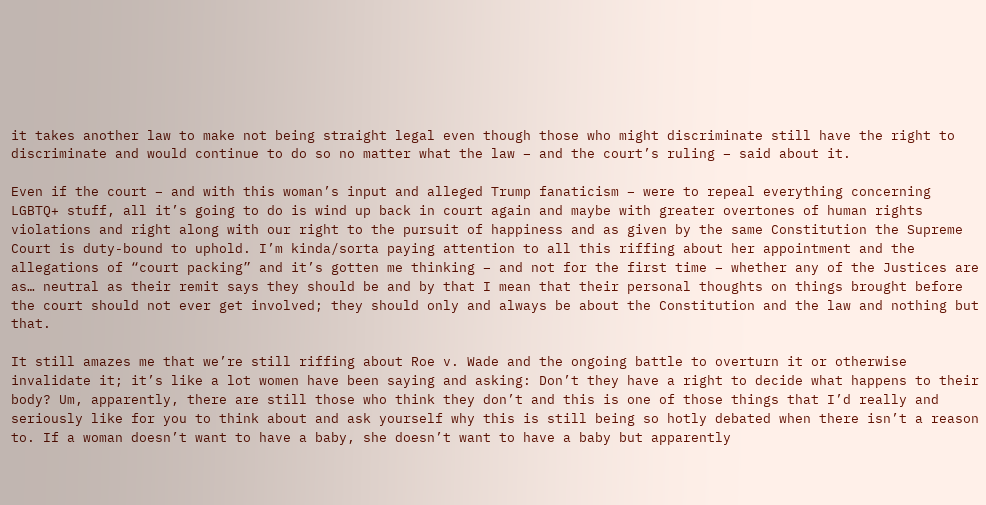it takes another law to make not being straight legal even though those who might discriminate still have the right to discriminate and would continue to do so no matter what the law – and the court’s ruling – said about it.

Even if the court – and with this woman’s input and alleged Trump fanaticism – were to repeal everything concerning LGBTQ+ stuff, all it’s going to do is wind up back in court again and maybe with greater overtones of human rights violations and right along with our right to the pursuit of happiness and as given by the same Constitution the Supreme Court is duty-bound to uphold. I’m kinda/sorta paying attention to all this riffing about her appointment and the allegations of “court packing” and it’s gotten me thinking – and not for the first time – whether any of the Justices are as… neutral as their remit says they should be and by that I mean that their personal thoughts on things brought before the court should not ever get involved; they should only and always be about the Constitution and the law and nothing but that.

It still amazes me that we’re still riffing about Roe v. Wade and the ongoing battle to overturn it or otherwise invalidate it; it’s like a lot women have been saying and asking: Don’t they have a right to decide what happens to their body? Um, apparently, there are still those who think they don’t and this is one of those things that I’d really and seriously like for you to think about and ask yourself why this is still being so hotly debated when there isn’t a reason to. If a woman doesn’t want to have a baby, she doesn’t want to have a baby but apparently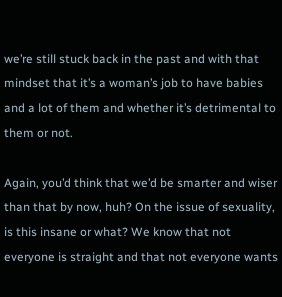we’re still stuck back in the past and with that mindset that it’s a woman’s job to have babies and a lot of them and whether it’s detrimental to them or not.

Again, you’d think that we’d be smarter and wiser than that by now, huh? On the issue of sexuality, is this insane or what? We know that not everyone is straight and that not everyone wants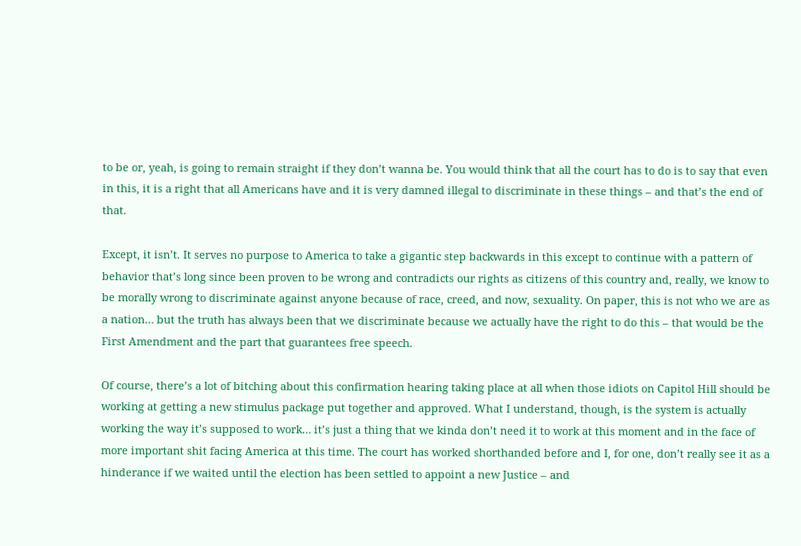to be or, yeah, is going to remain straight if they don’t wanna be. You would think that all the court has to do is to say that even in this, it is a right that all Americans have and it is very damned illegal to discriminate in these things – and that’s the end of that.

Except, it isn’t. It serves no purpose to America to take a gigantic step backwards in this except to continue with a pattern of behavior that’s long since been proven to be wrong and contradicts our rights as citizens of this country and, really, we know to be morally wrong to discriminate against anyone because of race, creed, and now, sexuality. On paper, this is not who we are as a nation… but the truth has always been that we discriminate because we actually have the right to do this – that would be the First Amendment and the part that guarantees free speech.

Of course, there’s a lot of bitching about this confirmation hearing taking place at all when those idiots on Capitol Hill should be working at getting a new stimulus package put together and approved. What I understand, though, is the system is actually working the way it’s supposed to work… it’s just a thing that we kinda don’t need it to work at this moment and in the face of more important shit facing America at this time. The court has worked shorthanded before and I, for one, don’t really see it as a hinderance if we waited until the election has been settled to appoint a new Justice – and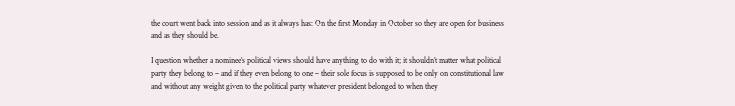the court went back into session and as it always has: On the first Monday in October so they are open for business and as they should be.

I question whether a nominee’s political views should have anything to do with it; it shouldn’t matter what political party they belong to – and if they even belong to one – their sole focus is supposed to be only on constitutional law and without any weight given to the political party whatever president belonged to when they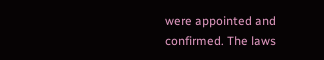were appointed and confirmed. The laws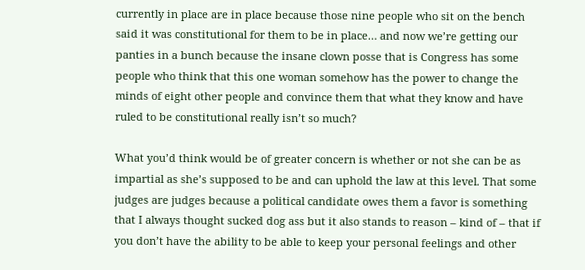currently in place are in place because those nine people who sit on the bench said it was constitutional for them to be in place… and now we’re getting our panties in a bunch because the insane clown posse that is Congress has some people who think that this one woman somehow has the power to change the minds of eight other people and convince them that what they know and have ruled to be constitutional really isn’t so much?

What you’d think would be of greater concern is whether or not she can be as impartial as she’s supposed to be and can uphold the law at this level. That some judges are judges because a political candidate owes them a favor is something that I always thought sucked dog ass but it also stands to reason – kind of – that if you don’t have the ability to be able to keep your personal feelings and other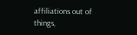affiliations out of things,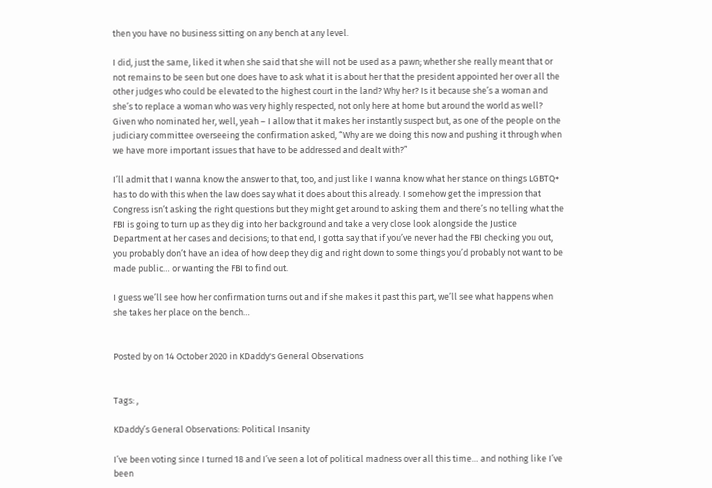then you have no business sitting on any bench at any level.

I did, just the same, liked it when she said that she will not be used as a pawn; whether she really meant that or not remains to be seen but one does have to ask what it is about her that the president appointed her over all the other judges who could be elevated to the highest court in the land? Why her? Is it because she’s a woman and she’s to replace a woman who was very highly respected, not only here at home but around the world as well? Given who nominated her, well, yeah – I allow that it makes her instantly suspect but, as one of the people on the judiciary committee overseeing the confirmation asked, “Why are we doing this now and pushing it through when we have more important issues that have to be addressed and dealt with?”

I’ll admit that I wanna know the answer to that, too, and just like I wanna know what her stance on things LGBTQ+ has to do with this when the law does say what it does about this already. I somehow get the impression that Congress isn’t asking the right questions but they might get around to asking them and there’s no telling what the FBI is going to turn up as they dig into her background and take a very close look alongside the Justice Department at her cases and decisions; to that end, I gotta say that if you’ve never had the FBI checking you out, you probably don’t have an idea of how deep they dig and right down to some things you’d probably not want to be made public… or wanting the FBI to find out.

I guess we’ll see how her confirmation turns out and if she makes it past this part, we’ll see what happens when she takes her place on the bench…


Posted by on 14 October 2020 in KDaddy's General Observations


Tags: ,

KDaddy’s General Observations: Political Insanity

I’ve been voting since I turned 18 and I’ve seen a lot of political madness over all this time… and nothing like I’ve been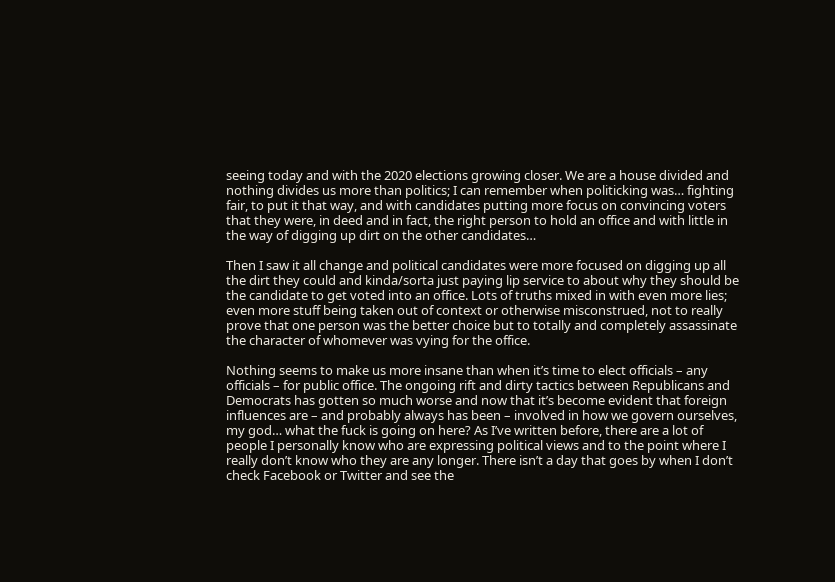seeing today and with the 2020 elections growing closer. We are a house divided and nothing divides us more than politics; I can remember when politicking was… fighting fair, to put it that way, and with candidates putting more focus on convincing voters that they were, in deed and in fact, the right person to hold an office and with little in the way of digging up dirt on the other candidates…

Then I saw it all change and political candidates were more focused on digging up all the dirt they could and kinda/sorta just paying lip service to about why they should be the candidate to get voted into an office. Lots of truths mixed in with even more lies; even more stuff being taken out of context or otherwise misconstrued, not to really prove that one person was the better choice but to totally and completely assassinate the character of whomever was vying for the office.

Nothing seems to make us more insane than when it’s time to elect officials – any officials – for public office. The ongoing rift and dirty tactics between Republicans and Democrats has gotten so much worse and now that it’s become evident that foreign influences are – and probably always has been – involved in how we govern ourselves, my god… what the fuck is going on here? As I’ve written before, there are a lot of people I personally know who are expressing political views and to the point where I really don’t know who they are any longer. There isn’t a day that goes by when I don’t check Facebook or Twitter and see the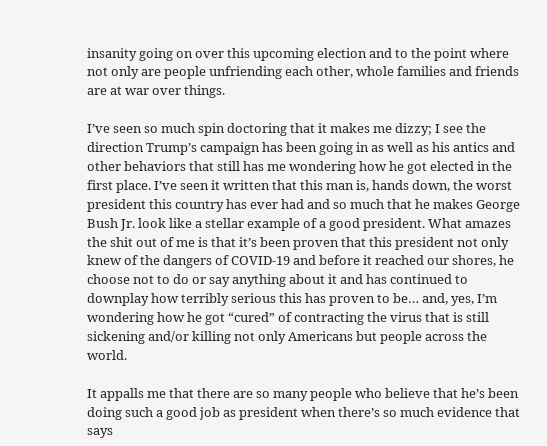insanity going on over this upcoming election and to the point where not only are people unfriending each other, whole families and friends are at war over things.

I’ve seen so much spin doctoring that it makes me dizzy; I see the direction Trump’s campaign has been going in as well as his antics and other behaviors that still has me wondering how he got elected in the first place. I’ve seen it written that this man is, hands down, the worst president this country has ever had and so much that he makes George Bush Jr. look like a stellar example of a good president. What amazes the shit out of me is that it’s been proven that this president not only knew of the dangers of COVID-19 and before it reached our shores, he choose not to do or say anything about it and has continued to downplay how terribly serious this has proven to be… and, yes, I’m wondering how he got “cured” of contracting the virus that is still sickening and/or killing not only Americans but people across the world.

It appalls me that there are so many people who believe that he’s been doing such a good job as president when there’s so much evidence that says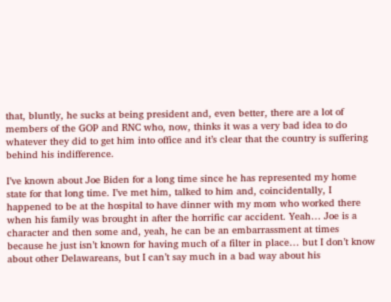that, bluntly, he sucks at being president and, even better, there are a lot of members of the GOP and RNC who, now, thinks it was a very bad idea to do whatever they did to get him into office and it’s clear that the country is suffering behind his indifference.

I’ve known about Joe Biden for a long time since he has represented my home state for that long time. I’ve met him, talked to him and, coincidentally, I happened to be at the hospital to have dinner with my mom who worked there when his family was brought in after the horrific car accident. Yeah… Joe is a character and then some and, yeah, he can be an embarrassment at times because he just isn’t known for having much of a filter in place… but I don’t know about other Delawareans, but I can’t say much in a bad way about his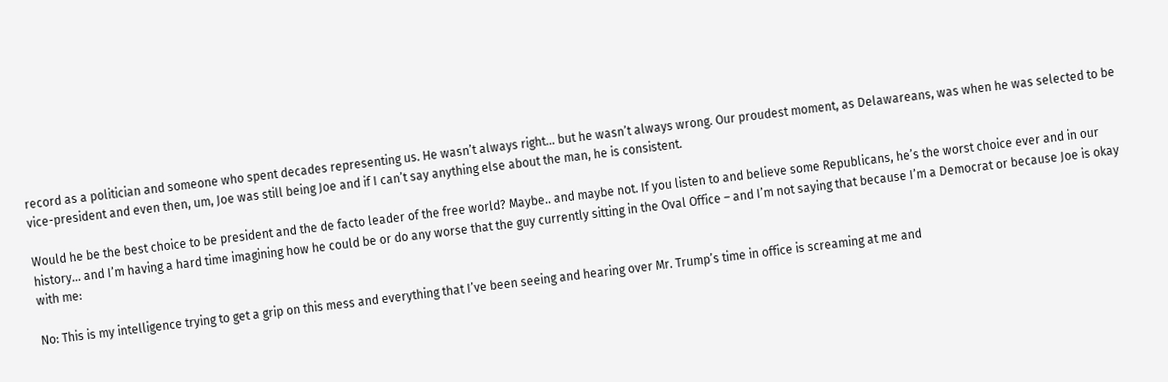record as a politician and someone who spent decades representing us. He wasn’t always right… but he wasn’t always wrong. Our proudest moment, as Delawareans, was when he was selected to be vice-president and even then, um, Joe was still being Joe and if I can’t say anything else about the man, he is consistent.

Would he be the best choice to be president and the de facto leader of the free world? Maybe.. and maybe not. If you listen to and believe some Republicans, he’s the worst choice ever and in our history… and I’m having a hard time imagining how he could be or do any worse that the guy currently sitting in the Oval Office – and I’m not saying that because I’m a Democrat or because Joe is okay with me:

No: This is my intelligence trying to get a grip on this mess and everything that I’ve been seeing and hearing over Mr. Trump’s time in office is screaming at me and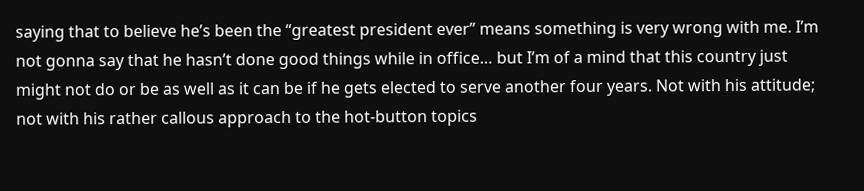saying that to believe he’s been the “greatest president ever” means something is very wrong with me. I’m not gonna say that he hasn’t done good things while in office… but I’m of a mind that this country just might not do or be as well as it can be if he gets elected to serve another four years. Not with his attitude; not with his rather callous approach to the hot-button topics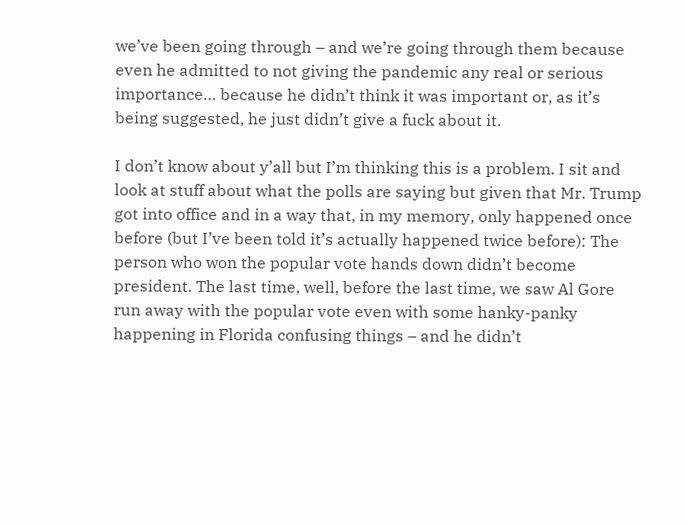we’ve been going through – and we’re going through them because even he admitted to not giving the pandemic any real or serious importance… because he didn’t think it was important or, as it’s being suggested, he just didn’t give a fuck about it.

I don’t know about y’all but I’m thinking this is a problem. I sit and look at stuff about what the polls are saying but given that Mr. Trump got into office and in a way that, in my memory, only happened once before (but I’ve been told it’s actually happened twice before): The person who won the popular vote hands down didn’t become president. The last time, well, before the last time, we saw Al Gore run away with the popular vote even with some hanky-panky happening in Florida confusing things – and he didn’t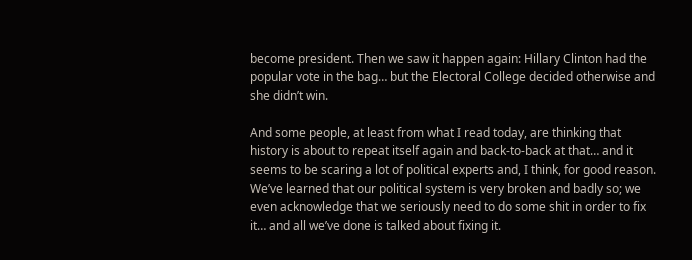become president. Then we saw it happen again: Hillary Clinton had the popular vote in the bag… but the Electoral College decided otherwise and she didn’t win.

And some people, at least from what I read today, are thinking that history is about to repeat itself again and back-to-back at that… and it seems to be scaring a lot of political experts and, I think, for good reason. We’ve learned that our political system is very broken and badly so; we even acknowledge that we seriously need to do some shit in order to fix it… and all we’ve done is talked about fixing it.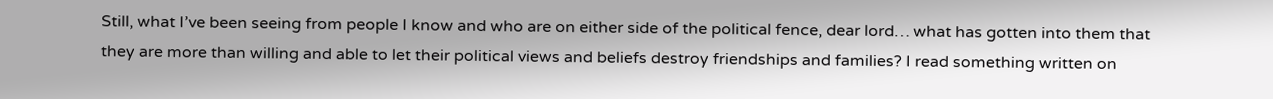Still, what I’ve been seeing from people I know and who are on either side of the political fence, dear lord… what has gotten into them that they are more than willing and able to let their political views and beliefs destroy friendships and families? I read something written on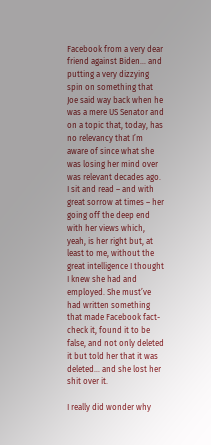Facebook from a very dear friend against Biden… and putting a very dizzying spin on something that Joe said way back when he was a mere US Senator and on a topic that, today, has no relevancy that I’m aware of since what she was losing her mind over was relevant decades ago. I sit and read – and with great sorrow at times – her going off the deep end with her views which, yeah, is her right but, at least to me, without the great intelligence I thought I knew she had and employed. She must’ve had written something that made Facebook fact-check it, found it to be false, and not only deleted it but told her that it was deleted… and she lost her shit over it.

I really did wonder why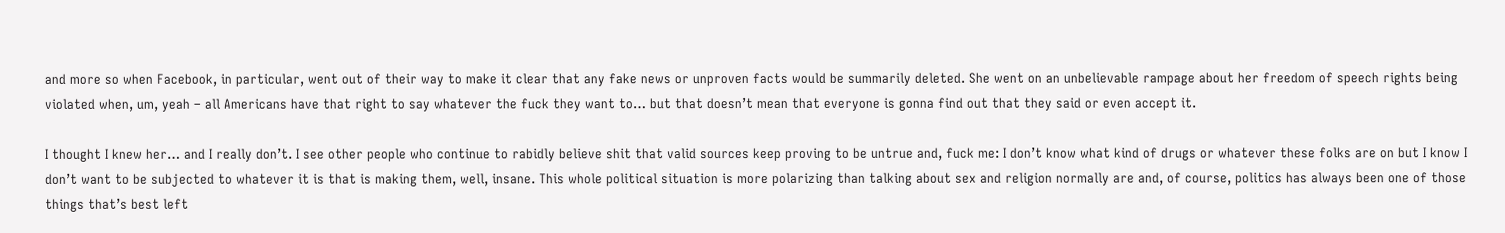and more so when Facebook, in particular, went out of their way to make it clear that any fake news or unproven facts would be summarily deleted. She went on an unbelievable rampage about her freedom of speech rights being violated when, um, yeah – all Americans have that right to say whatever the fuck they want to… but that doesn’t mean that everyone is gonna find out that they said or even accept it.

I thought I knew her… and I really don’t. I see other people who continue to rabidly believe shit that valid sources keep proving to be untrue and, fuck me: I don’t know what kind of drugs or whatever these folks are on but I know I don’t want to be subjected to whatever it is that is making them, well, insane. This whole political situation is more polarizing than talking about sex and religion normally are and, of course, politics has always been one of those things that’s best left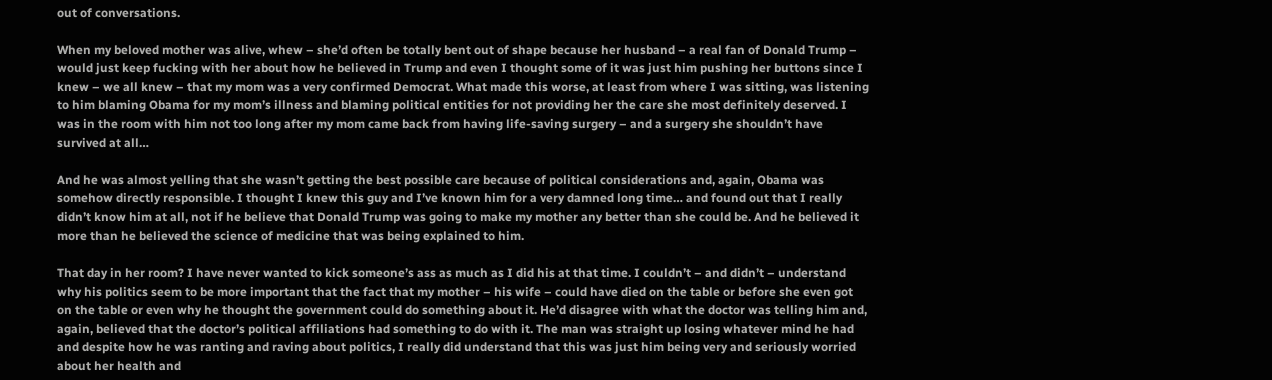out of conversations.

When my beloved mother was alive, whew – she’d often be totally bent out of shape because her husband – a real fan of Donald Trump – would just keep fucking with her about how he believed in Trump and even I thought some of it was just him pushing her buttons since I knew – we all knew – that my mom was a very confirmed Democrat. What made this worse, at least from where I was sitting, was listening to him blaming Obama for my mom’s illness and blaming political entities for not providing her the care she most definitely deserved. I was in the room with him not too long after my mom came back from having life-saving surgery – and a surgery she shouldn’t have survived at all…

And he was almost yelling that she wasn’t getting the best possible care because of political considerations and, again, Obama was somehow directly responsible. I thought I knew this guy and I’ve known him for a very damned long time… and found out that I really didn’t know him at all, not if he believe that Donald Trump was going to make my mother any better than she could be. And he believed it more than he believed the science of medicine that was being explained to him.

That day in her room? I have never wanted to kick someone’s ass as much as I did his at that time. I couldn’t – and didn’t – understand why his politics seem to be more important that the fact that my mother – his wife – could have died on the table or before she even got on the table or even why he thought the government could do something about it. He’d disagree with what the doctor was telling him and, again, believed that the doctor’s political affiliations had something to do with it. The man was straight up losing whatever mind he had and despite how he was ranting and raving about politics, I really did understand that this was just him being very and seriously worried about her health and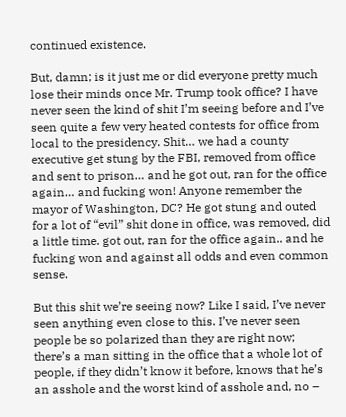continued existence.

But, damn; is it just me or did everyone pretty much lose their minds once Mr. Trump took office? I have never seen the kind of shit I’m seeing before and I’ve seen quite a few very heated contests for office from local to the presidency. Shit… we had a county executive get stung by the FBI, removed from office and sent to prison… and he got out, ran for the office again… and fucking won! Anyone remember the mayor of Washington, DC? He got stung and outed for a lot of “evil” shit done in office, was removed, did a little time. got out, ran for the office again.. and he fucking won and against all odds and even common sense.

But this shit we’re seeing now? Like I said, I’ve never seen anything even close to this. I’ve never seen people be so polarized than they are right now; there’s a man sitting in the office that a whole lot of people, if they didn’t know it before, knows that he’s an asshole and the worst kind of asshole and, no –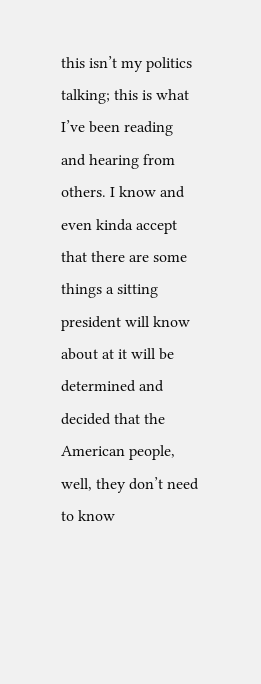this isn’t my politics talking; this is what I’ve been reading and hearing from others. I know and even kinda accept that there are some things a sitting president will know about at it will be determined and decided that the American people, well, they don’t need to know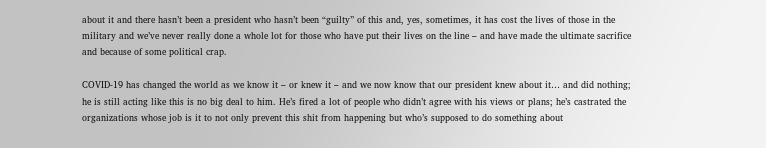about it and there hasn’t been a president who hasn’t been “guilty” of this and, yes, sometimes, it has cost the lives of those in the military and we’ve never really done a whole lot for those who have put their lives on the line – and have made the ultimate sacrifice and because of some political crap.

COVID-19 has changed the world as we know it – or knew it – and we now know that our president knew about it… and did nothing; he is still acting like this is no big deal to him. He’s fired a lot of people who didn’t agree with his views or plans; he’s castrated the organizations whose job is it to not only prevent this shit from happening but who’s supposed to do something about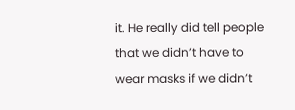it. He really did tell people that we didn’t have to wear masks if we didn’t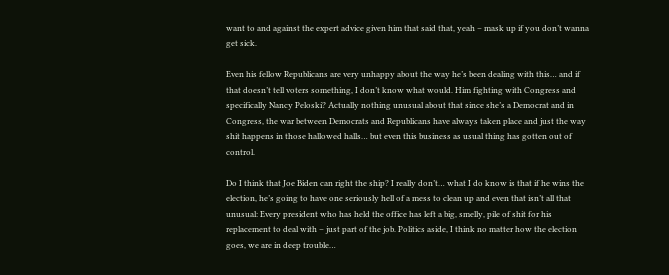want to and against the expert advice given him that said that, yeah – mask up if you don’t wanna get sick.

Even his fellow Republicans are very unhappy about the way he’s been dealing with this… and if that doesn’t tell voters something, I don’t know what would. Him fighting with Congress and specifically Nancy Peloski? Actually nothing unusual about that since she’s a Democrat and in Congress, the war between Democrats and Republicans have always taken place and just the way shit happens in those hallowed halls… but even this business as usual thing has gotten out of control.

Do I think that Joe Biden can right the ship? I really don’t… what I do know is that if he wins the election, he’s going to have one seriously hell of a mess to clean up and even that isn’t all that unusual: Every president who has held the office has left a big, smelly, pile of shit for his replacement to deal with – just part of the job. Politics aside, I think no matter how the election goes, we are in deep trouble…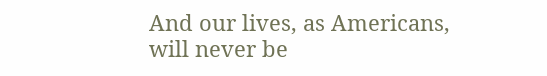And our lives, as Americans, will never be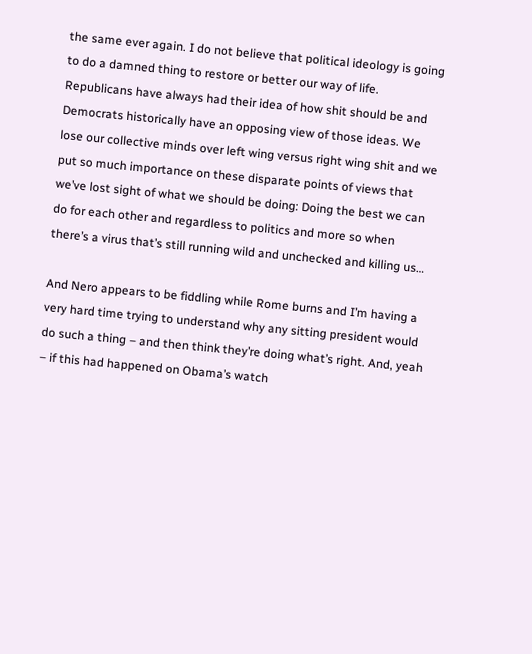the same ever again. I do not believe that political ideology is going to do a damned thing to restore or better our way of life. Republicans have always had their idea of how shit should be and Democrats historically have an opposing view of those ideas. We lose our collective minds over left wing versus right wing shit and we put so much importance on these disparate points of views that we’ve lost sight of what we should be doing: Doing the best we can do for each other and regardless to politics and more so when there’s a virus that’s still running wild and unchecked and killing us…

And Nero appears to be fiddling while Rome burns and I’m having a very hard time trying to understand why any sitting president would do such a thing – and then think they’re doing what’s right. And, yeah – if this had happened on Obama’s watch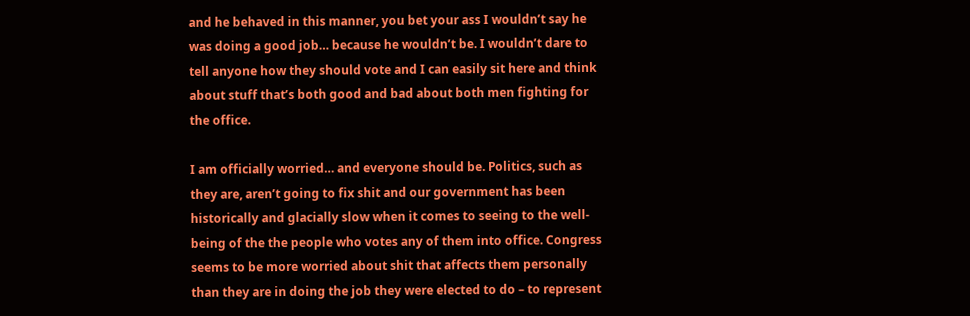and he behaved in this manner, you bet your ass I wouldn’t say he was doing a good job… because he wouldn’t be. I wouldn’t dare to tell anyone how they should vote and I can easily sit here and think about stuff that’s both good and bad about both men fighting for the office.

I am officially worried… and everyone should be. Politics, such as they are, aren’t going to fix shit and our government has been historically and glacially slow when it comes to seeing to the well-being of the the people who votes any of them into office. Congress seems to be more worried about shit that affects them personally than they are in doing the job they were elected to do – to represent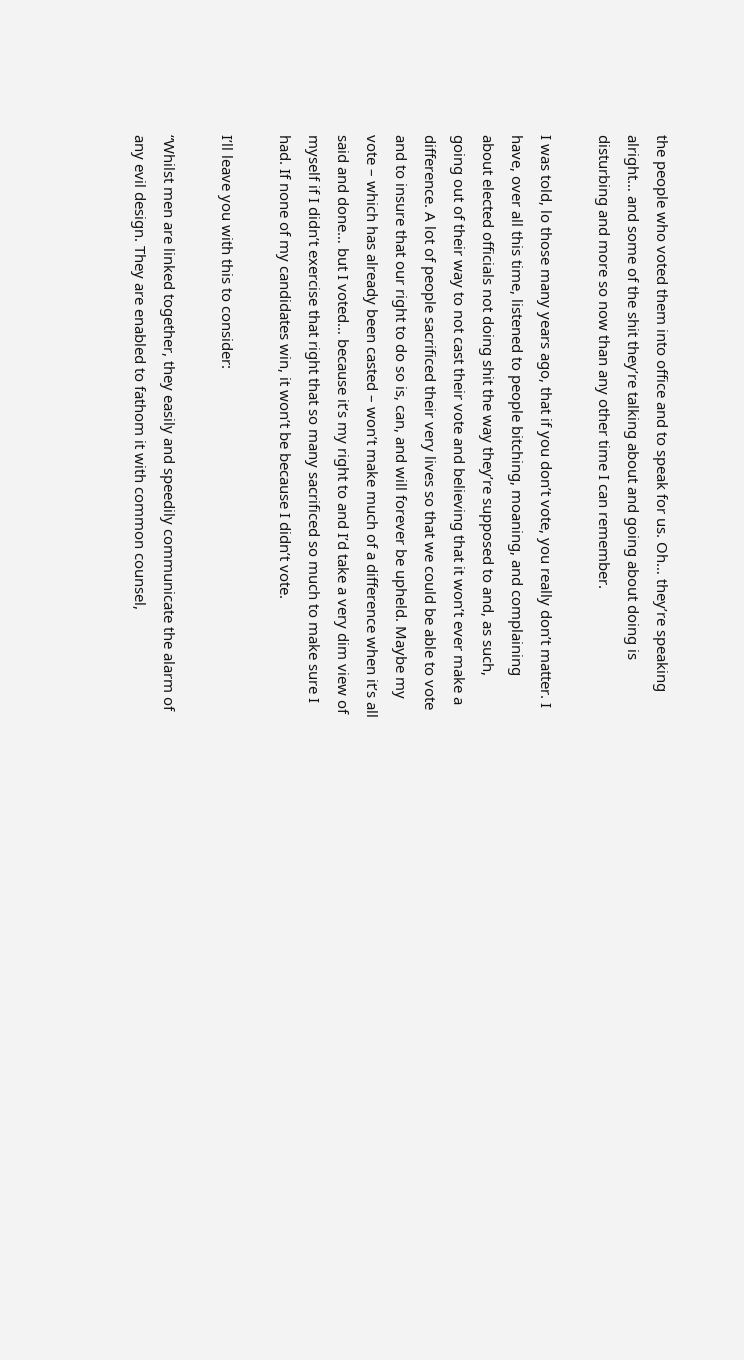the people who voted them into office and to speak for us. Oh… they’re speaking alright… and some of the shit they’re talking about and going about doing is disturbing and more so now than any other time I can remember.

I was told, lo those many years ago, that if you don’t vote, you really don’t matter. I have, over all this time, listened to people bitching, moaning, and complaining about elected officials not doing shit the way they’re supposed to and, as such, going out of their way to not cast their vote and believing that it won’t ever make a difference. A lot of people sacrificed their very lives so that we could be able to vote and to insure that our right to do so is, can, and will forever be upheld. Maybe my vote – which has already been casted – won’t make much of a difference when it’s all said and done… but I voted… because it’s my right to and I’d take a very dim view of myself if I didn’t exercise that right that so many sacrificed so much to make sure I had. If none of my candidates win, it won’t be because I didn’t vote.

I’ll leave you with this to consider:

“Whilst men are linked together, they easily and speedily communicate the alarm of any evil design. They are enabled to fathom it with common counsel,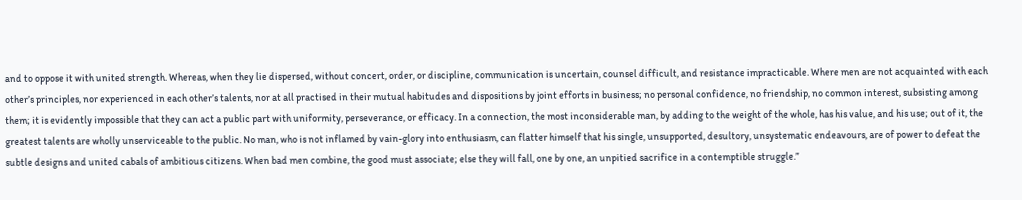and to oppose it with united strength. Whereas, when they lie dispersed, without concert, order, or discipline, communication is uncertain, counsel difficult, and resistance impracticable. Where men are not acquainted with each other’s principles, nor experienced in each other’s talents, nor at all practised in their mutual habitudes and dispositions by joint efforts in business; no personal confidence, no friendship, no common interest, subsisting among them; it is evidently impossible that they can act a public part with uniformity, perseverance, or efficacy. In a connection, the most inconsiderable man, by adding to the weight of the whole, has his value, and his use; out of it, the greatest talents are wholly unserviceable to the public. No man, who is not inflamed by vain-glory into enthusiasm, can flatter himself that his single, unsupported, desultory, unsystematic endeavours, are of power to defeat the subtle designs and united cabals of ambitious citizens. When bad men combine, the good must associate; else they will fall, one by one, an unpitied sacrifice in a contemptible struggle.”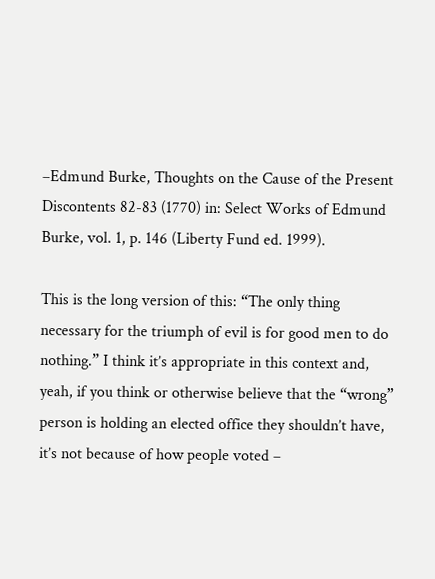–Edmund Burke, Thoughts on the Cause of the Present Discontents 82-83 (1770) in: Select Works of Edmund Burke, vol. 1, p. 146 (Liberty Fund ed. 1999).

This is the long version of this: “The only thing necessary for the triumph of evil is for good men to do nothing.” I think it’s appropriate in this context and, yeah, if you think or otherwise believe that the “wrong” person is holding an elected office they shouldn’t have, it’s not because of how people voted –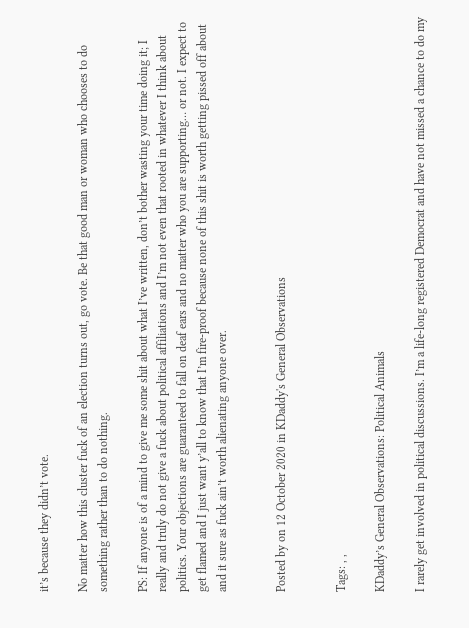it’s because they didn’t vote.

No matter how this cluster fuck of an election turns out, go vote. Be that good man or woman who chooses to do something rather than to do nothing.

PS: If anyone is of a mind to give me some shit about what I’ve written, don’t bother wasting your time doing it; I really and truly do not give a fuck about political affiliations and I’m not even that rooted in whatever I think about politics. Your objections are guaranteed to fall on deaf ears and no matter who you are supporting… or not. I expect to get flamed and I just want y’all to know that I’m fire-proof because none of this shit is worth getting pissed off about and it sure as fuck ain’t worth alienating anyone over.


Posted by on 12 October 2020 in KDaddy's General Observations


Tags: , ,

KDaddy’s General Observations: Political Animals

I rarely get involved in political discussions. I’m a life-long registered Democrat and have not missed a chance to do my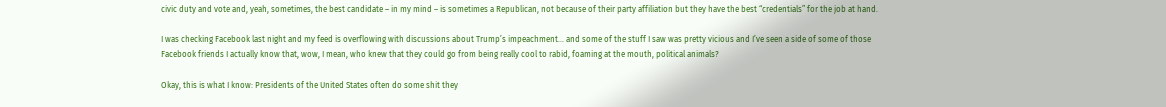civic duty and vote and, yeah, sometimes, the best candidate – in my mind – is sometimes a Republican, not because of their party affiliation but they have the best “credentials” for the job at hand.

I was checking Facebook last night and my feed is overflowing with discussions about Trump’s impeachment… and some of the stuff I saw was pretty vicious and I’ve seen a side of some of those Facebook friends I actually know that, wow, I mean, who knew that they could go from being really cool to rabid, foaming at the mouth, political animals?

Okay, this is what I know: Presidents of the United States often do some shit they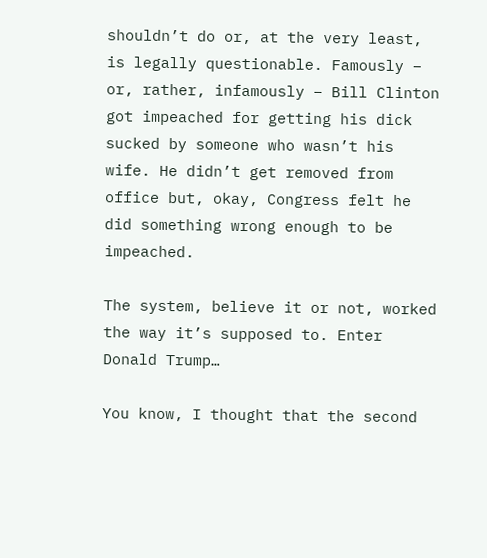shouldn’t do or, at the very least, is legally questionable. Famously – or, rather, infamously – Bill Clinton got impeached for getting his dick sucked by someone who wasn’t his wife. He didn’t get removed from office but, okay, Congress felt he did something wrong enough to be impeached.

The system, believe it or not, worked the way it’s supposed to. Enter Donald Trump…

You know, I thought that the second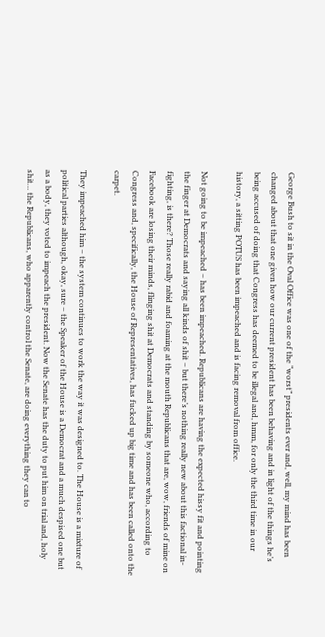George Bush to sit in the Oval Office was one of the “worst” presidents ever and, well, my mind has been changed about that one given how our current president has been behaving and in light of the things he’s being accused of doing that Congress has deemed to be illegal and, hmm, for only the third time in our history, a sitting POTUS has been impeached and is facing removal from office.

Not going to be impeached – has been impeached. Republicans are having the expected hissy fit and pointing the finger at Democrats and saying all kinds of shit – but there’s nothing really new about this factional in-fighting, is there? Those really rabid and foaming at the mouth Republicans that are, wow, friends of mine on Facebook are losing their minds, flinging shit at Democrats and standing by someone who, according to Congress and, specifically, the House of Representatives, has fucked up big time and has been called onto the carpet.

They impeached him – the system continues to work the way it was designed to. The House is a mixture of political parties although, okay, sure – the Speaker of the House is a Democrat and a much despised one but as a body, they voted to impeach the president. Now the Senate has the duty to put him on trial and, holy shit… the Republicans, who apparently control the Senate, are doing everything they can to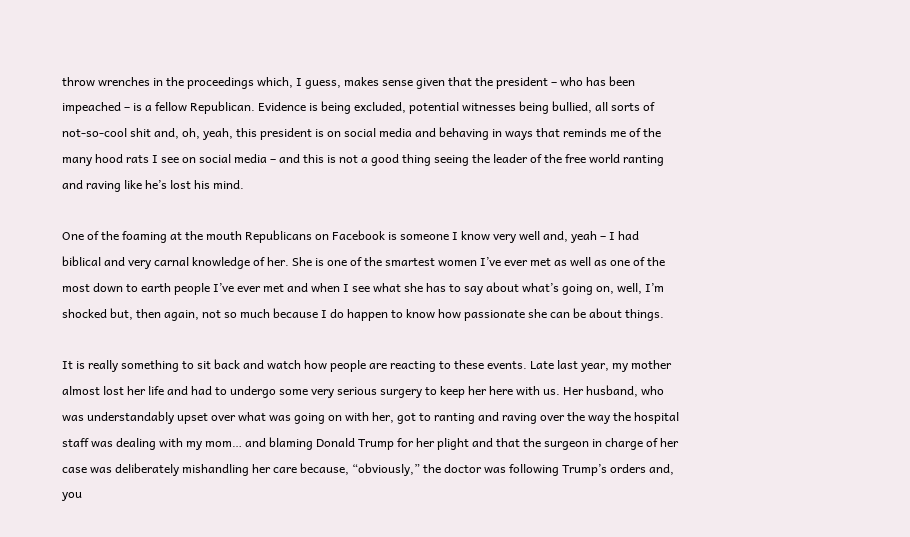throw wrenches in the proceedings which, I guess, makes sense given that the president – who has been impeached – is a fellow Republican. Evidence is being excluded, potential witnesses being bullied, all sorts of not-so-cool shit and, oh, yeah, this president is on social media and behaving in ways that reminds me of the many hood rats I see on social media – and this is not a good thing seeing the leader of the free world ranting and raving like he’s lost his mind.

One of the foaming at the mouth Republicans on Facebook is someone I know very well and, yeah – I had biblical and very carnal knowledge of her. She is one of the smartest women I’ve ever met as well as one of the most down to earth people I’ve ever met and when I see what she has to say about what’s going on, well, I’m shocked but, then again, not so much because I do happen to know how passionate she can be about things.

It is really something to sit back and watch how people are reacting to these events. Late last year, my mother almost lost her life and had to undergo some very serious surgery to keep her here with us. Her husband, who was understandably upset over what was going on with her, got to ranting and raving over the way the hospital staff was dealing with my mom… and blaming Donald Trump for her plight and that the surgeon in charge of her case was deliberately mishandling her care because, “obviously,” the doctor was following Trump’s orders and, you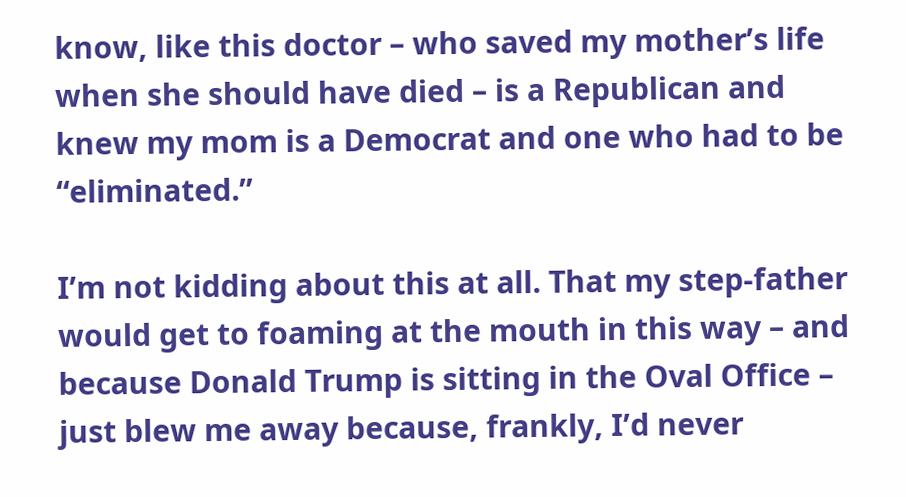know, like this doctor – who saved my mother’s life when she should have died – is a Republican and knew my mom is a Democrat and one who had to be “eliminated.”

I’m not kidding about this at all. That my step-father would get to foaming at the mouth in this way – and because Donald Trump is sitting in the Oval Office – just blew me away because, frankly, I’d never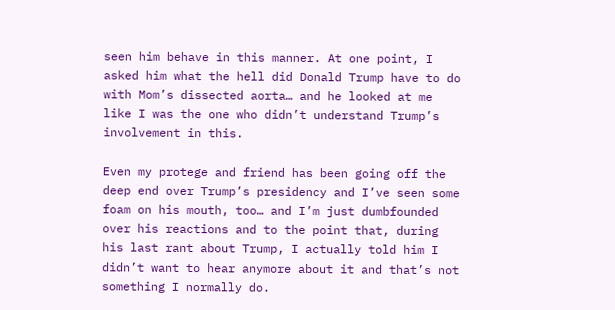seen him behave in this manner. At one point, I asked him what the hell did Donald Trump have to do with Mom’s dissected aorta… and he looked at me like I was the one who didn’t understand Trump’s involvement in this.

Even my protege and friend has been going off the deep end over Trump’s presidency and I’ve seen some foam on his mouth, too… and I’m just dumbfounded over his reactions and to the point that, during his last rant about Trump, I actually told him I didn’t want to hear anymore about it and that’s not something I normally do.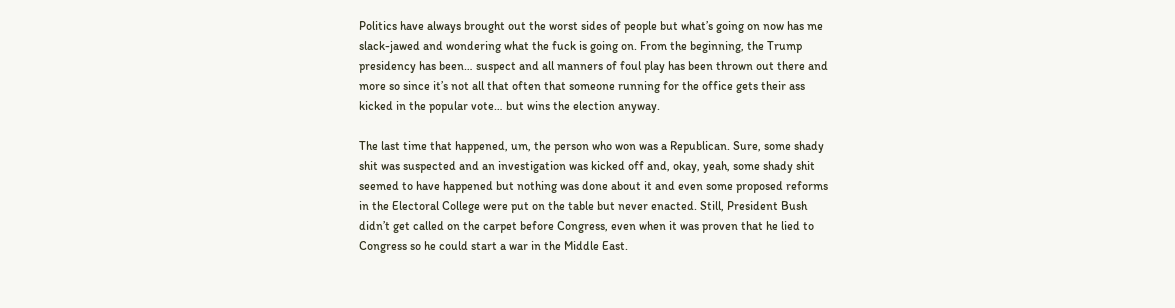Politics have always brought out the worst sides of people but what’s going on now has me slack-jawed and wondering what the fuck is going on. From the beginning, the Trump presidency has been… suspect and all manners of foul play has been thrown out there and more so since it’s not all that often that someone running for the office gets their ass kicked in the popular vote… but wins the election anyway.

The last time that happened, um, the person who won was a Republican. Sure, some shady shit was suspected and an investigation was kicked off and, okay, yeah, some shady shit seemed to have happened but nothing was done about it and even some proposed reforms in the Electoral College were put on the table but never enacted. Still, President Bush didn’t get called on the carpet before Congress, even when it was proven that he lied to Congress so he could start a war in the Middle East.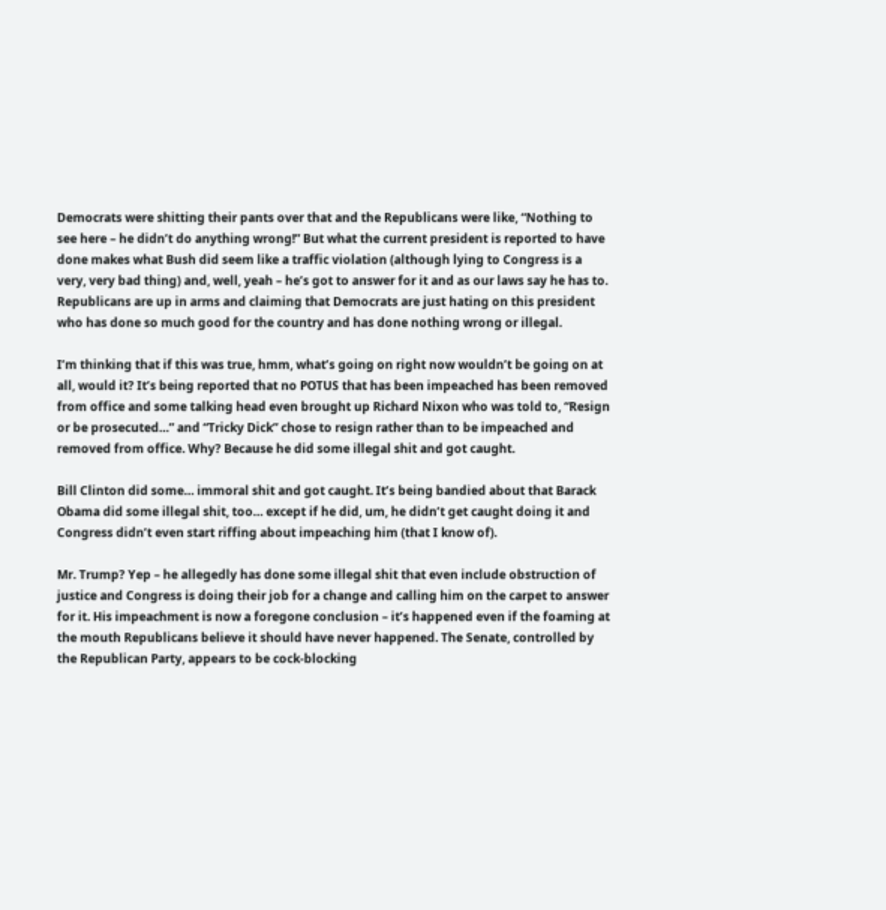Democrats were shitting their pants over that and the Republicans were like, “Nothing to see here – he didn’t do anything wrong!” But what the current president is reported to have done makes what Bush did seem like a traffic violation (although lying to Congress is a very, very bad thing) and, well, yeah – he’s got to answer for it and as our laws say he has to. Republicans are up in arms and claiming that Democrats are just hating on this president who has done so much good for the country and has done nothing wrong or illegal.

I’m thinking that if this was true, hmm, what’s going on right now wouldn’t be going on at all, would it? It’s being reported that no POTUS that has been impeached has been removed from office and some talking head even brought up Richard Nixon who was told to, “Resign or be prosecuted…” and “Tricky Dick” chose to resign rather than to be impeached and removed from office. Why? Because he did some illegal shit and got caught.

Bill Clinton did some… immoral shit and got caught. It’s being bandied about that Barack Obama did some illegal shit, too… except if he did, um, he didn’t get caught doing it and Congress didn’t even start riffing about impeaching him (that I know of).

Mr. Trump? Yep – he allegedly has done some illegal shit that even include obstruction of justice and Congress is doing their job for a change and calling him on the carpet to answer for it. His impeachment is now a foregone conclusion – it’s happened even if the foaming at the mouth Republicans believe it should have never happened. The Senate, controlled by the Republican Party, appears to be cock-blocking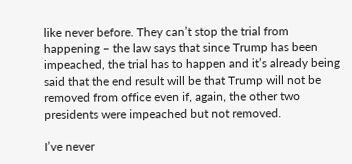like never before. They can’t stop the trial from happening – the law says that since Trump has been impeached, the trial has to happen and it’s already being said that the end result will be that Trump will not be removed from office even if, again, the other two presidents were impeached but not removed.

I’ve never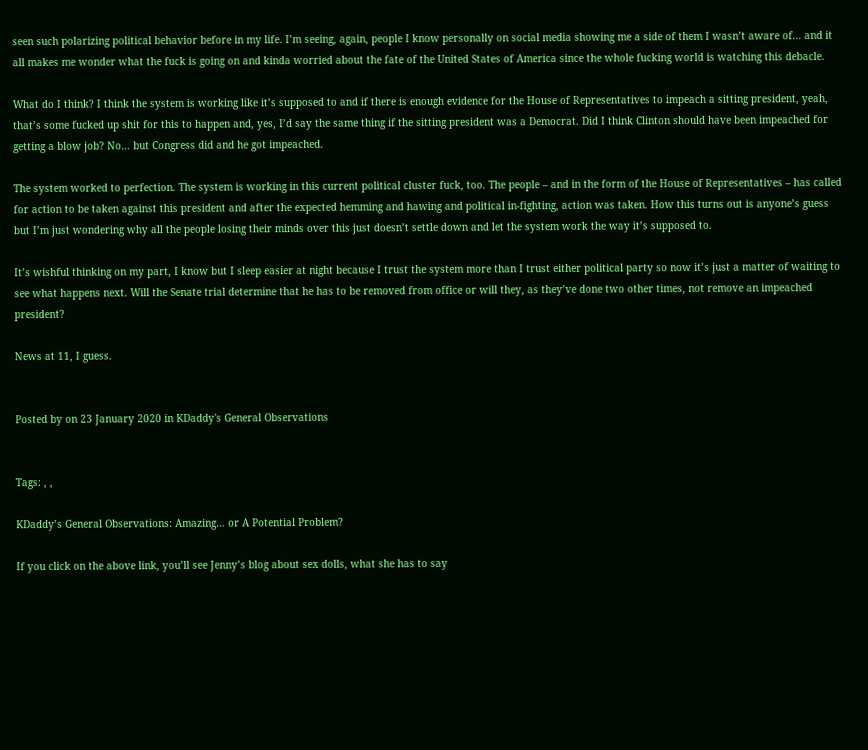seen such polarizing political behavior before in my life. I’m seeing, again, people I know personally on social media showing me a side of them I wasn’t aware of… and it all makes me wonder what the fuck is going on and kinda worried about the fate of the United States of America since the whole fucking world is watching this debacle.

What do I think? I think the system is working like it’s supposed to and if there is enough evidence for the House of Representatives to impeach a sitting president, yeah, that’s some fucked up shit for this to happen and, yes, I’d say the same thing if the sitting president was a Democrat. Did I think Clinton should have been impeached for getting a blow job? No… but Congress did and he got impeached.

The system worked to perfection. The system is working in this current political cluster fuck, too. The people – and in the form of the House of Representatives – has called for action to be taken against this president and after the expected hemming and hawing and political in-fighting, action was taken. How this turns out is anyone’s guess but I’m just wondering why all the people losing their minds over this just doesn’t settle down and let the system work the way it’s supposed to.

It’s wishful thinking on my part, I know but I sleep easier at night because I trust the system more than I trust either political party so now it’s just a matter of waiting to see what happens next. Will the Senate trial determine that he has to be removed from office or will they, as they’ve done two other times, not remove an impeached president?

News at 11, I guess.


Posted by on 23 January 2020 in KDaddy's General Observations


Tags: , ,

KDaddy’s General Observations: Amazing… or A Potential Problem?

If you click on the above link, you’ll see Jenny’s blog about sex dolls, what she has to say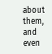about them, and even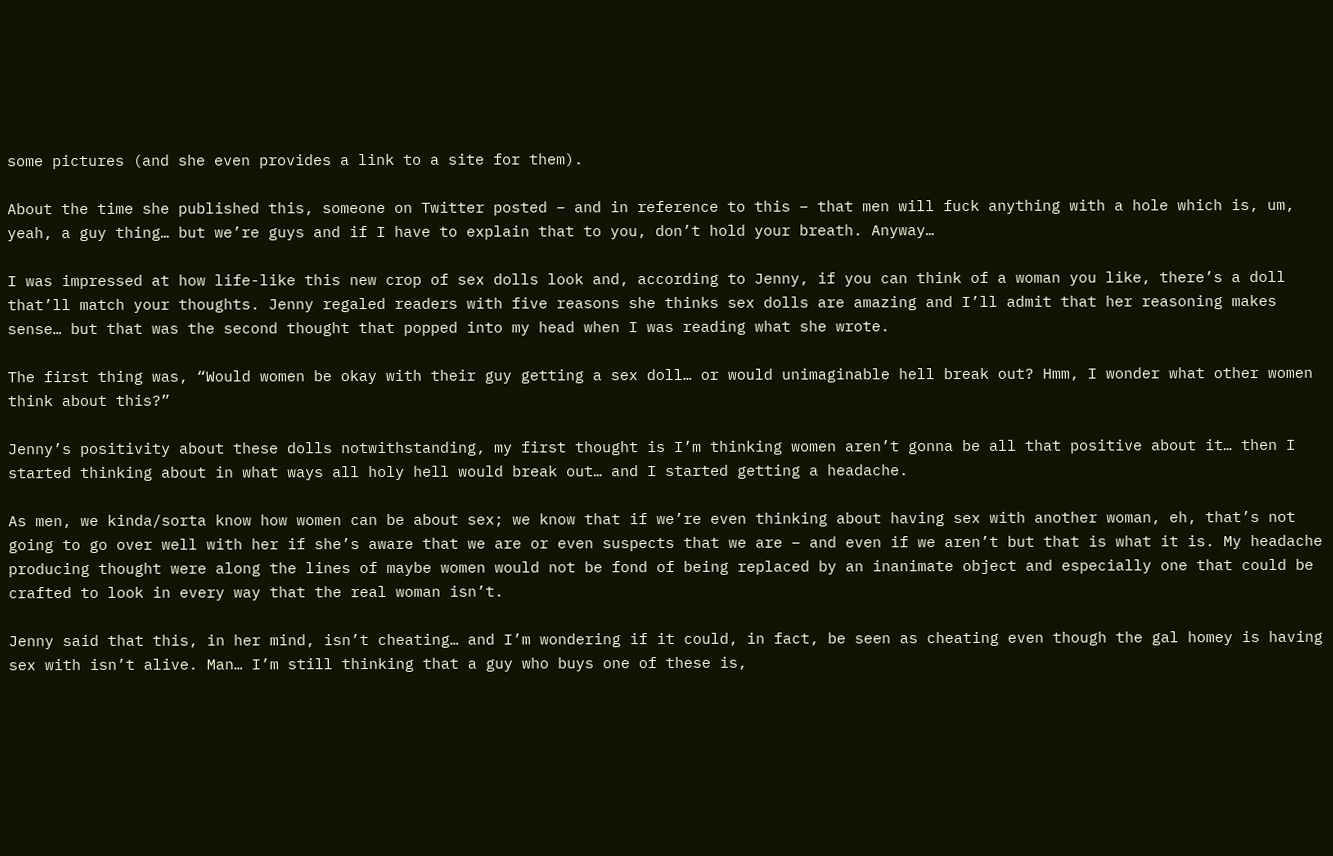some pictures (and she even provides a link to a site for them).

About the time she published this, someone on Twitter posted – and in reference to this – that men will fuck anything with a hole which is, um, yeah, a guy thing… but we’re guys and if I have to explain that to you, don’t hold your breath. Anyway…

I was impressed at how life-like this new crop of sex dolls look and, according to Jenny, if you can think of a woman you like, there’s a doll that’ll match your thoughts. Jenny regaled readers with five reasons she thinks sex dolls are amazing and I’ll admit that her reasoning makes sense… but that was the second thought that popped into my head when I was reading what she wrote.

The first thing was, “Would women be okay with their guy getting a sex doll… or would unimaginable hell break out? Hmm, I wonder what other women think about this?”

Jenny’s positivity about these dolls notwithstanding, my first thought is I’m thinking women aren’t gonna be all that positive about it… then I started thinking about in what ways all holy hell would break out… and I started getting a headache.

As men, we kinda/sorta know how women can be about sex; we know that if we’re even thinking about having sex with another woman, eh, that’s not going to go over well with her if she’s aware that we are or even suspects that we are – and even if we aren’t but that is what it is. My headache producing thought were along the lines of maybe women would not be fond of being replaced by an inanimate object and especially one that could be crafted to look in every way that the real woman isn’t.

Jenny said that this, in her mind, isn’t cheating… and I’m wondering if it could, in fact, be seen as cheating even though the gal homey is having sex with isn’t alive. Man… I’m still thinking that a guy who buys one of these is,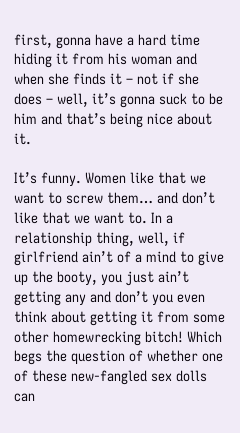first, gonna have a hard time hiding it from his woman and when she finds it – not if she does – well, it’s gonna suck to be him and that’s being nice about it.

It’s funny. Women like that we want to screw them… and don’t like that we want to. In a relationship thing, well, if girlfriend ain’t of a mind to give up the booty, you just ain’t getting any and don’t you even think about getting it from some other homewrecking bitch! Which begs the question of whether one of these new-fangled sex dolls can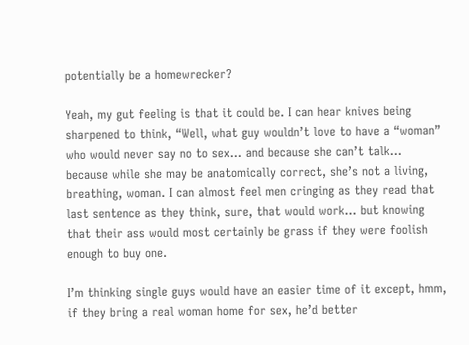potentially be a homewrecker?

Yeah, my gut feeling is that it could be. I can hear knives being sharpened to think, “Well, what guy wouldn’t love to have a “woman” who would never say no to sex… and because she can’t talk… because while she may be anatomically correct, she’s not a living, breathing, woman. I can almost feel men cringing as they read that last sentence as they think, sure, that would work… but knowing that their ass would most certainly be grass if they were foolish enough to buy one.

I’m thinking single guys would have an easier time of it except, hmm, if they bring a real woman home for sex, he’d better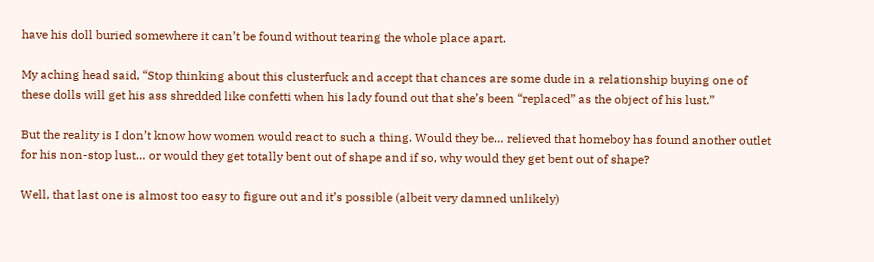have his doll buried somewhere it can’t be found without tearing the whole place apart.

My aching head said, “Stop thinking about this clusterfuck and accept that chances are some dude in a relationship buying one of these dolls will get his ass shredded like confetti when his lady found out that she’s been “replaced” as the object of his lust.”

But the reality is I don’t know how women would react to such a thing. Would they be… relieved that homeboy has found another outlet for his non-stop lust… or would they get totally bent out of shape and if so, why would they get bent out of shape?

Well, that last one is almost too easy to figure out and it’s possible (albeit very damned unlikely)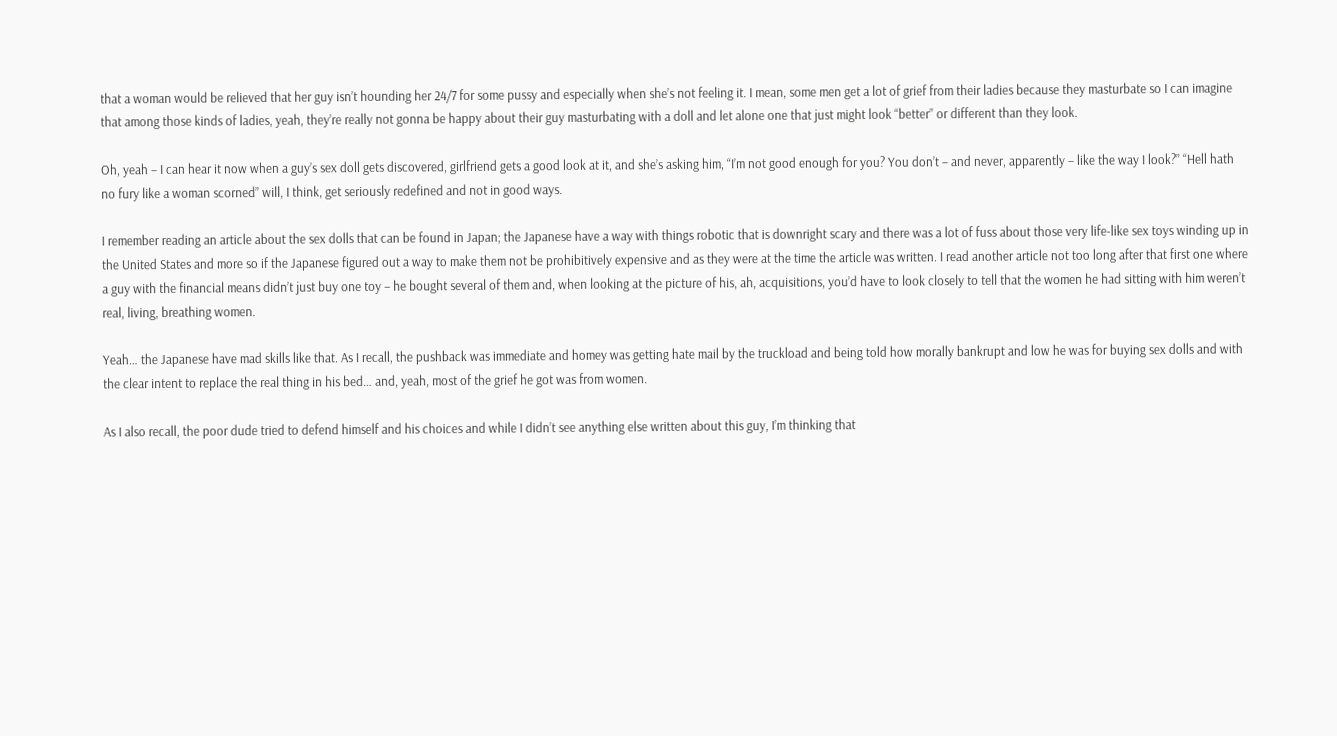that a woman would be relieved that her guy isn’t hounding her 24/7 for some pussy and especially when she’s not feeling it. I mean, some men get a lot of grief from their ladies because they masturbate so I can imagine that among those kinds of ladies, yeah, they’re really not gonna be happy about their guy masturbating with a doll and let alone one that just might look “better” or different than they look.

Oh, yeah – I can hear it now when a guy’s sex doll gets discovered, girlfriend gets a good look at it, and she’s asking him, “I’m not good enough for you? You don’t – and never, apparently – like the way I look?” “Hell hath no fury like a woman scorned” will, I think, get seriously redefined and not in good ways.

I remember reading an article about the sex dolls that can be found in Japan; the Japanese have a way with things robotic that is downright scary and there was a lot of fuss about those very life-like sex toys winding up in the United States and more so if the Japanese figured out a way to make them not be prohibitively expensive and as they were at the time the article was written. I read another article not too long after that first one where a guy with the financial means didn’t just buy one toy – he bought several of them and, when looking at the picture of his, ah, acquisitions, you’d have to look closely to tell that the women he had sitting with him weren’t real, living, breathing women.

Yeah… the Japanese have mad skills like that. As I recall, the pushback was immediate and homey was getting hate mail by the truckload and being told how morally bankrupt and low he was for buying sex dolls and with the clear intent to replace the real thing in his bed… and, yeah, most of the grief he got was from women.

As I also recall, the poor dude tried to defend himself and his choices and while I didn’t see anything else written about this guy, I’m thinking that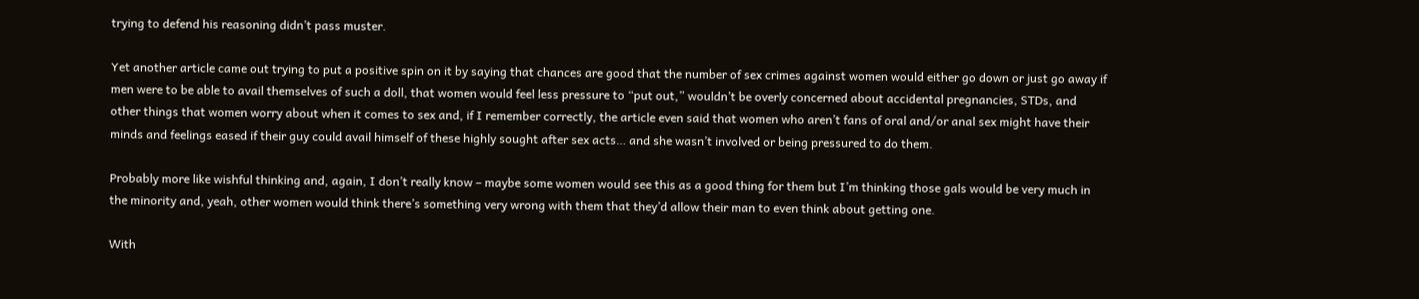trying to defend his reasoning didn’t pass muster.

Yet another article came out trying to put a positive spin on it by saying that chances are good that the number of sex crimes against women would either go down or just go away if men were to be able to avail themselves of such a doll, that women would feel less pressure to “put out,” wouldn’t be overly concerned about accidental pregnancies, STDs, and other things that women worry about when it comes to sex and, if I remember correctly, the article even said that women who aren’t fans of oral and/or anal sex might have their minds and feelings eased if their guy could avail himself of these highly sought after sex acts… and she wasn’t involved or being pressured to do them.

Probably more like wishful thinking and, again, I don’t really know – maybe some women would see this as a good thing for them but I’m thinking those gals would be very much in the minority and, yeah, other women would think there’s something very wrong with them that they’d allow their man to even think about getting one.

With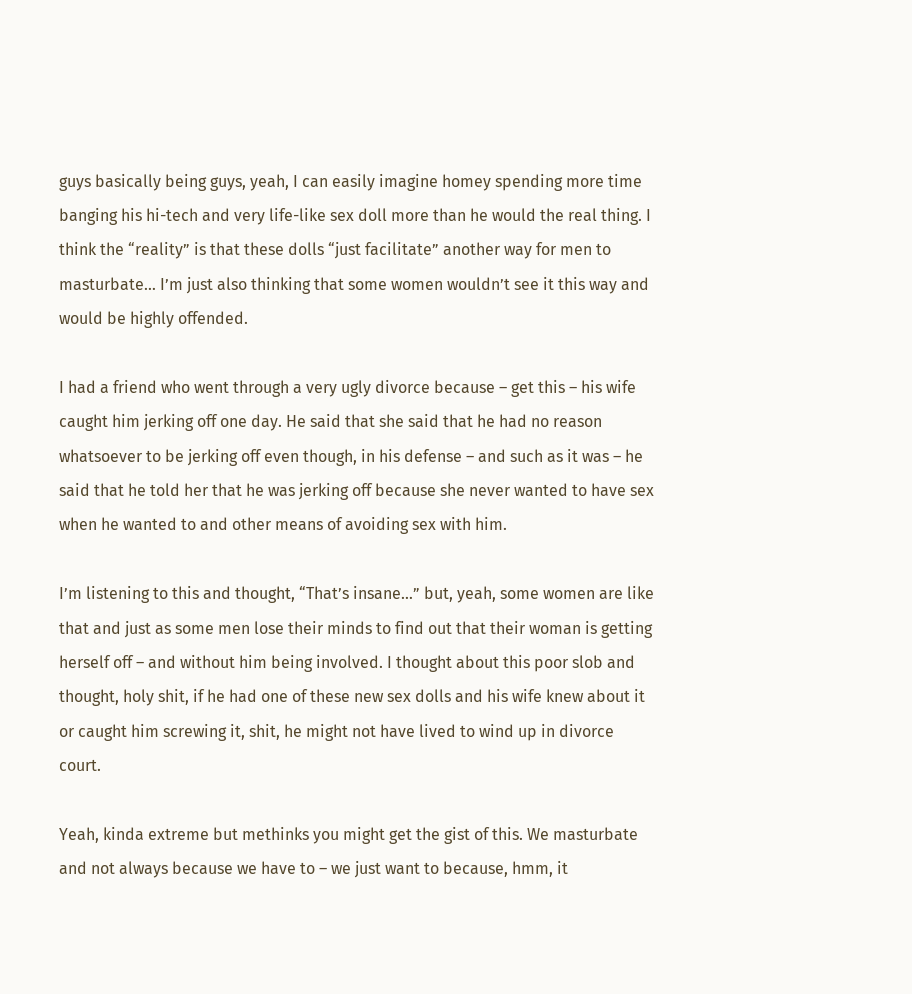guys basically being guys, yeah, I can easily imagine homey spending more time banging his hi-tech and very life-like sex doll more than he would the real thing. I think the “reality” is that these dolls “just facilitate” another way for men to masturbate… I’m just also thinking that some women wouldn’t see it this way and would be highly offended.

I had a friend who went through a very ugly divorce because – get this – his wife caught him jerking off one day. He said that she said that he had no reason whatsoever to be jerking off even though, in his defense – and such as it was – he said that he told her that he was jerking off because she never wanted to have sex when he wanted to and other means of avoiding sex with him.

I’m listening to this and thought, “That’s insane…” but, yeah, some women are like that and just as some men lose their minds to find out that their woman is getting herself off – and without him being involved. I thought about this poor slob and thought, holy shit, if he had one of these new sex dolls and his wife knew about it or caught him screwing it, shit, he might not have lived to wind up in divorce court.

Yeah, kinda extreme but methinks you might get the gist of this. We masturbate and not always because we have to – we just want to because, hmm, it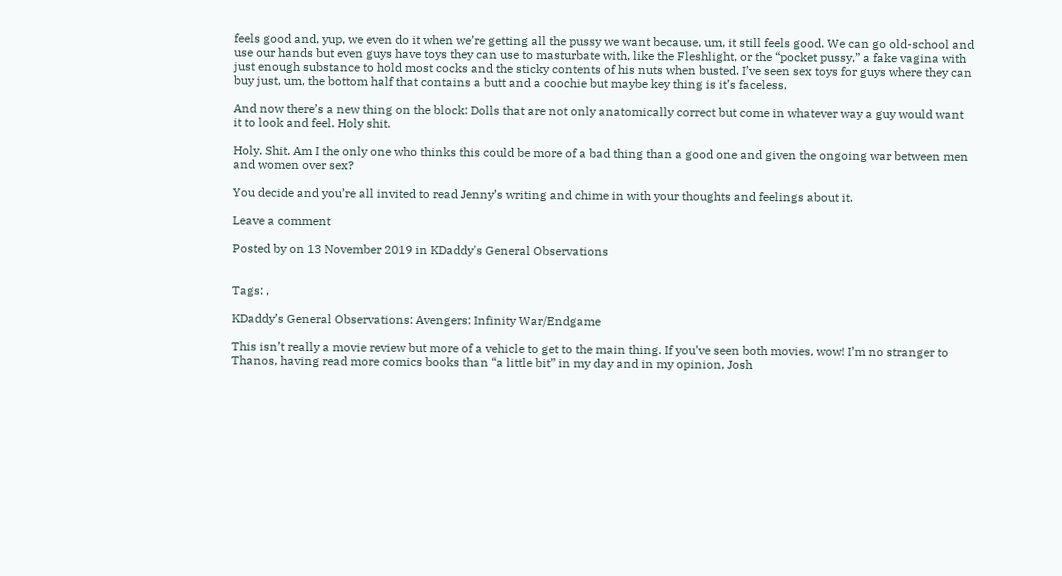feels good and, yup, we even do it when we’re getting all the pussy we want because, um, it still feels good. We can go old-school and use our hands but even guys have toys they can use to masturbate with, like the Fleshlight, or the “pocket pussy,” a fake vagina with just enough substance to hold most cocks and the sticky contents of his nuts when busted. I’ve seen sex toys for guys where they can buy just, um, the bottom half that contains a butt and a coochie but maybe key thing is it’s faceless.

And now there’s a new thing on the block: Dolls that are not only anatomically correct but come in whatever way a guy would want it to look and feel. Holy shit.

Holy. Shit. Am I the only one who thinks this could be more of a bad thing than a good one and given the ongoing war between men and women over sex?

You decide and you’re all invited to read Jenny’s writing and chime in with your thoughts and feelings about it.

Leave a comment

Posted by on 13 November 2019 in KDaddy's General Observations


Tags: ,

KDaddy’s General Observations: Avengers: Infinity War/Endgame

This isn’t really a movie review but more of a vehicle to get to the main thing. If you’ve seen both movies, wow! I’m no stranger to Thanos, having read more comics books than “a little bit” in my day and in my opinion, Josh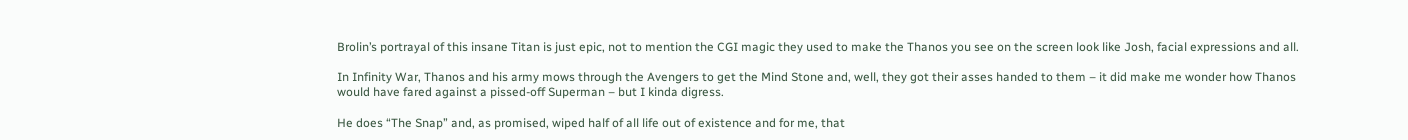Brolin’s portrayal of this insane Titan is just epic, not to mention the CGI magic they used to make the Thanos you see on the screen look like Josh, facial expressions and all.

In Infinity War, Thanos and his army mows through the Avengers to get the Mind Stone and, well, they got their asses handed to them – it did make me wonder how Thanos would have fared against a pissed-off Superman – but I kinda digress.

He does “The Snap” and, as promised, wiped half of all life out of existence and for me, that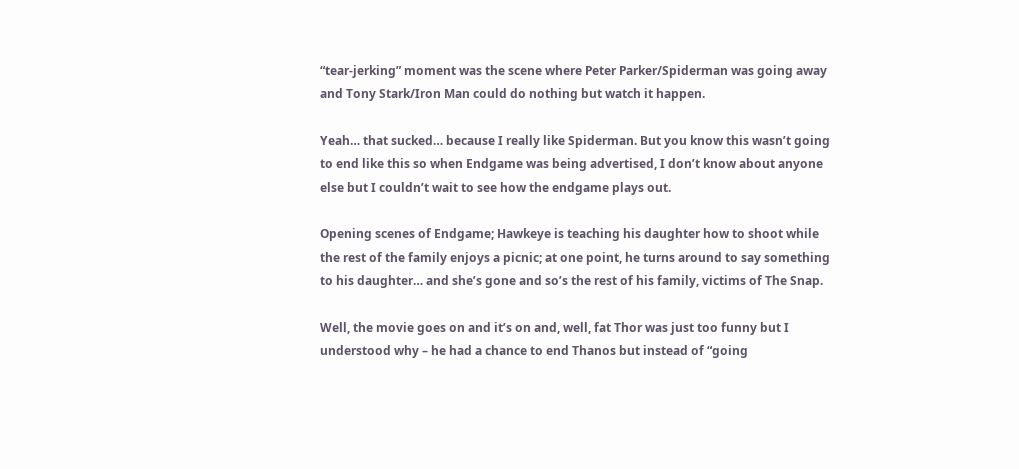“tear-jerking” moment was the scene where Peter Parker/Spiderman was going away and Tony Stark/Iron Man could do nothing but watch it happen.

Yeah… that sucked… because I really like Spiderman. But you know this wasn’t going to end like this so when Endgame was being advertised, I don’t know about anyone else but I couldn’t wait to see how the endgame plays out.

Opening scenes of Endgame; Hawkeye is teaching his daughter how to shoot while the rest of the family enjoys a picnic; at one point, he turns around to say something to his daughter… and she’s gone and so’s the rest of his family, victims of The Snap.

Well, the movie goes on and it’s on and, well, fat Thor was just too funny but I understood why – he had a chance to end Thanos but instead of “going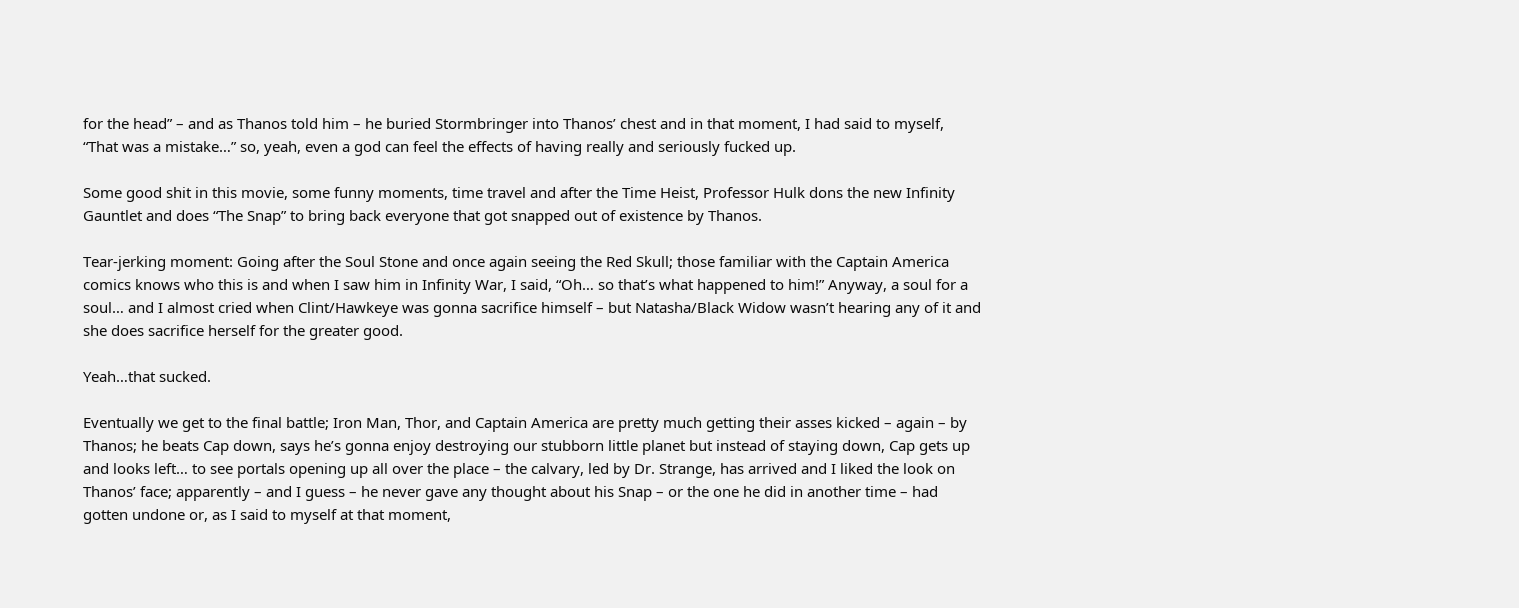for the head” – and as Thanos told him – he buried Stormbringer into Thanos’ chest and in that moment, I had said to myself, “That was a mistake…” so, yeah, even a god can feel the effects of having really and seriously fucked up.

Some good shit in this movie, some funny moments, time travel and after the Time Heist, Professor Hulk dons the new Infinity Gauntlet and does “The Snap” to bring back everyone that got snapped out of existence by Thanos.

Tear-jerking moment: Going after the Soul Stone and once again seeing the Red Skull; those familiar with the Captain America comics knows who this is and when I saw him in Infinity War, I said, “Oh… so that’s what happened to him!” Anyway, a soul for a soul… and I almost cried when Clint/Hawkeye was gonna sacrifice himself – but Natasha/Black Widow wasn’t hearing any of it and she does sacrifice herself for the greater good.

Yeah…that sucked.

Eventually we get to the final battle; Iron Man, Thor, and Captain America are pretty much getting their asses kicked – again – by Thanos; he beats Cap down, says he’s gonna enjoy destroying our stubborn little planet but instead of staying down, Cap gets up and looks left… to see portals opening up all over the place – the calvary, led by Dr. Strange, has arrived and I liked the look on Thanos’ face; apparently – and I guess – he never gave any thought about his Snap – or the one he did in another time – had gotten undone or, as I said to myself at that moment,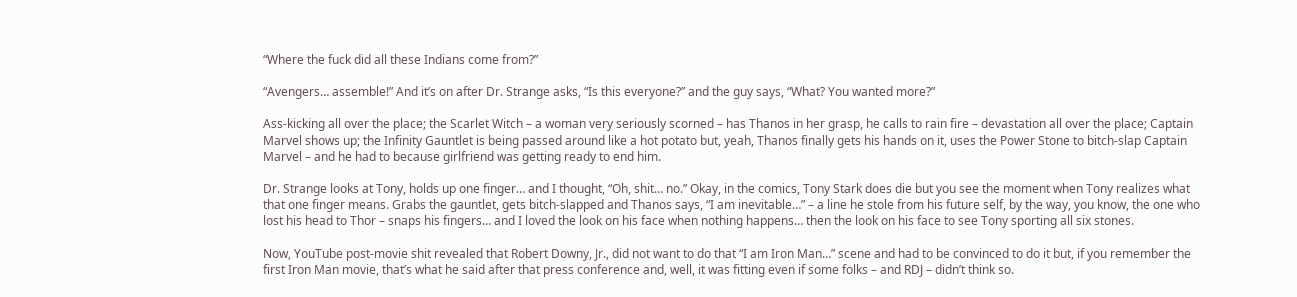“Where the fuck did all these Indians come from?”

“Avengers… assemble!” And it’s on after Dr. Strange asks, “Is this everyone?” and the guy says, “What? You wanted more?”

Ass-kicking all over the place; the Scarlet Witch – a woman very seriously scorned – has Thanos in her grasp, he calls to rain fire – devastation all over the place; Captain Marvel shows up; the Infinity Gauntlet is being passed around like a hot potato but, yeah, Thanos finally gets his hands on it, uses the Power Stone to bitch-slap Captain Marvel – and he had to because girlfriend was getting ready to end him.

Dr. Strange looks at Tony, holds up one finger… and I thought, “Oh, shit… no.” Okay, in the comics, Tony Stark does die but you see the moment when Tony realizes what that one finger means. Grabs the gauntlet, gets bitch-slapped and Thanos says, “I am inevitable…” – a line he stole from his future self, by the way, you know, the one who lost his head to Thor – snaps his fingers… and I loved the look on his face when nothing happens… then the look on his face to see Tony sporting all six stones.

Now, YouTube post-movie shit revealed that Robert Downy, Jr., did not want to do that “I am Iron Man…” scene and had to be convinced to do it but, if you remember the first Iron Man movie, that’s what he said after that press conference and, well, it was fitting even if some folks – and RDJ – didn’t think so.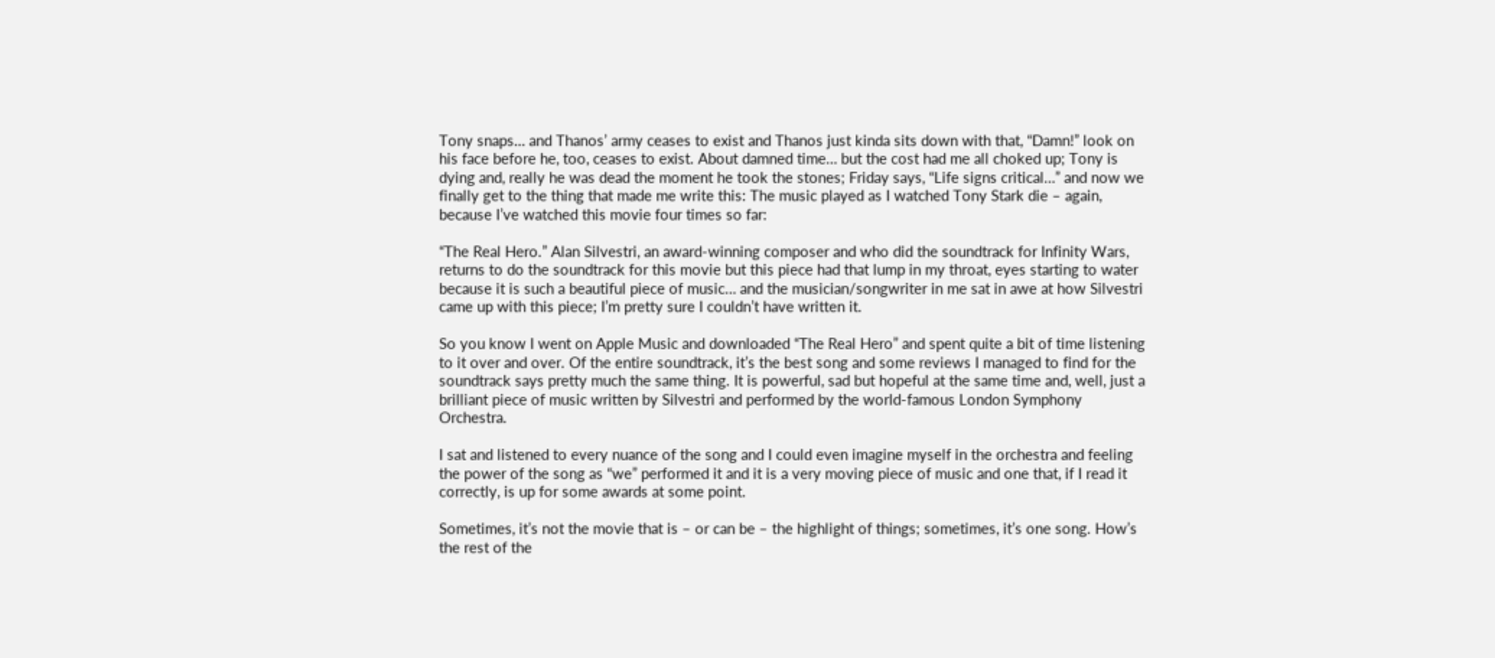Tony snaps… and Thanos’ army ceases to exist and Thanos just kinda sits down with that, “Damn!” look on his face before he, too, ceases to exist. About damned time… but the cost had me all choked up; Tony is dying and, really he was dead the moment he took the stones; Friday says, “Life signs critical…” and now we finally get to the thing that made me write this: The music played as I watched Tony Stark die – again, because I’ve watched this movie four times so far:

“The Real Hero.” Alan Silvestri, an award-winning composer and who did the soundtrack for Infinity Wars, returns to do the soundtrack for this movie but this piece had that lump in my throat, eyes starting to water because it is such a beautiful piece of music… and the musician/songwriter in me sat in awe at how Silvestri came up with this piece; I’m pretty sure I couldn’t have written it.

So you know I went on Apple Music and downloaded “The Real Hero” and spent quite a bit of time listening to it over and over. Of the entire soundtrack, it’s the best song and some reviews I managed to find for the soundtrack says pretty much the same thing. It is powerful, sad but hopeful at the same time and, well, just a brilliant piece of music written by Silvestri and performed by the world-famous London Symphony Orchestra.

I sat and listened to every nuance of the song and I could even imagine myself in the orchestra and feeling the power of the song as “we” performed it and it is a very moving piece of music and one that, if I read it correctly, is up for some awards at some point.

Sometimes, it’s not the movie that is – or can be – the highlight of things; sometimes, it’s one song. How’s the rest of the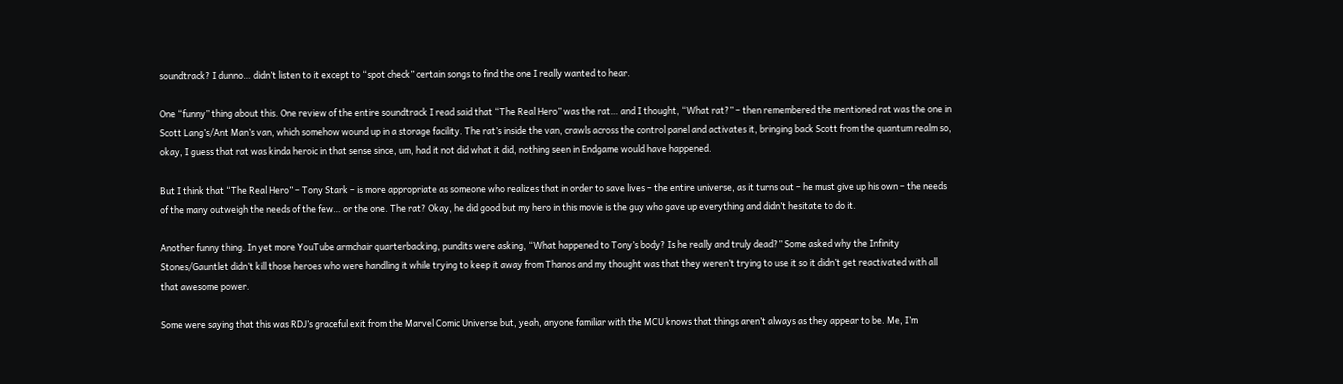soundtrack? I dunno… didn’t listen to it except to “spot check” certain songs to find the one I really wanted to hear.

One “funny” thing about this. One review of the entire soundtrack I read said that “The Real Hero” was the rat… and I thought, “What rat?” – then remembered the mentioned rat was the one in Scott Lang’s/Ant Man’s van, which somehow wound up in a storage facility. The rat’s inside the van, crawls across the control panel and activates it, bringing back Scott from the quantum realm so, okay, I guess that rat was kinda heroic in that sense since, um, had it not did what it did, nothing seen in Endgame would have happened.

But I think that “The Real Hero” – Tony Stark – is more appropriate as someone who realizes that in order to save lives – the entire universe, as it turns out – he must give up his own – the needs of the many outweigh the needs of the few… or the one. The rat? Okay, he did good but my hero in this movie is the guy who gave up everything and didn’t hesitate to do it.

Another funny thing. In yet more YouTube armchair quarterbacking, pundits were asking, “What happened to Tony’s body? Is he really and truly dead?” Some asked why the Infinity Stones/Gauntlet didn’t kill those heroes who were handling it while trying to keep it away from Thanos and my thought was that they weren’t trying to use it so it didn’t get reactivated with all that awesome power.

Some were saying that this was RDJ’s graceful exit from the Marvel Comic Universe but, yeah, anyone familiar with the MCU knows that things aren’t always as they appear to be. Me, I’m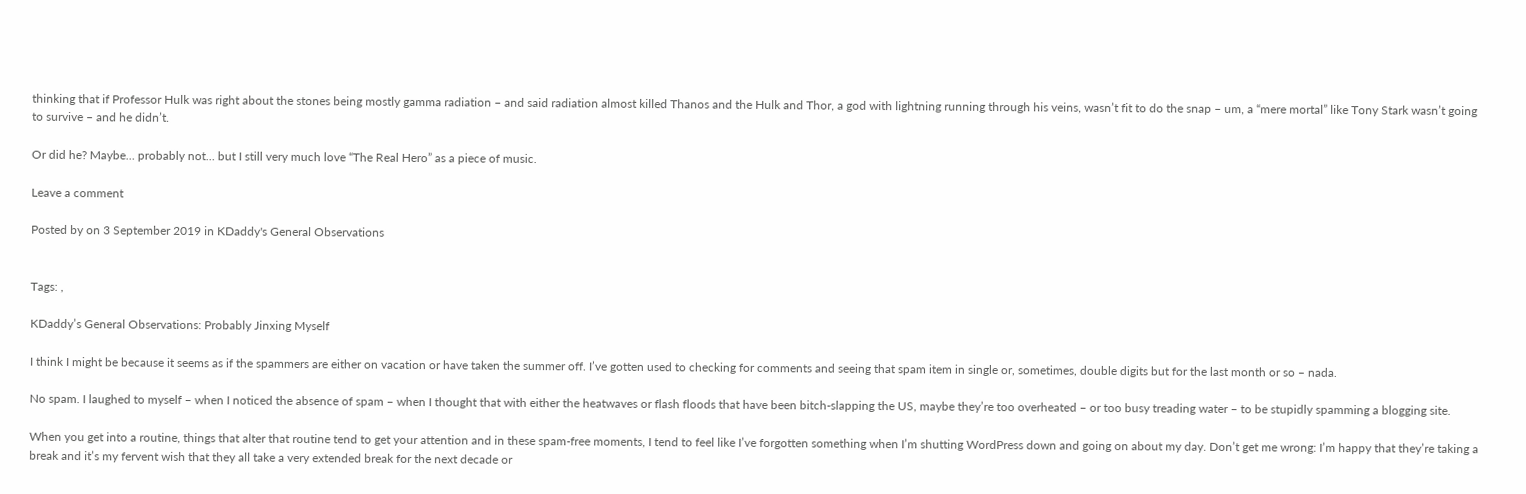thinking that if Professor Hulk was right about the stones being mostly gamma radiation – and said radiation almost killed Thanos and the Hulk and Thor, a god with lightning running through his veins, wasn’t fit to do the snap – um, a “mere mortal” like Tony Stark wasn’t going to survive – and he didn’t.

Or did he? Maybe… probably not… but I still very much love “The Real Hero” as a piece of music.

Leave a comment

Posted by on 3 September 2019 in KDaddy's General Observations


Tags: ,

KDaddy’s General Observations: Probably Jinxing Myself

I think I might be because it seems as if the spammers are either on vacation or have taken the summer off. I’ve gotten used to checking for comments and seeing that spam item in single or, sometimes, double digits but for the last month or so – nada.

No spam. I laughed to myself – when I noticed the absence of spam – when I thought that with either the heatwaves or flash floods that have been bitch-slapping the US, maybe they’re too overheated – or too busy treading water – to be stupidly spamming a blogging site.

When you get into a routine, things that alter that routine tend to get your attention and in these spam-free moments, I tend to feel like I’ve forgotten something when I’m shutting WordPress down and going on about my day. Don’t get me wrong: I’m happy that they’re taking a break and it’s my fervent wish that they all take a very extended break for the next decade or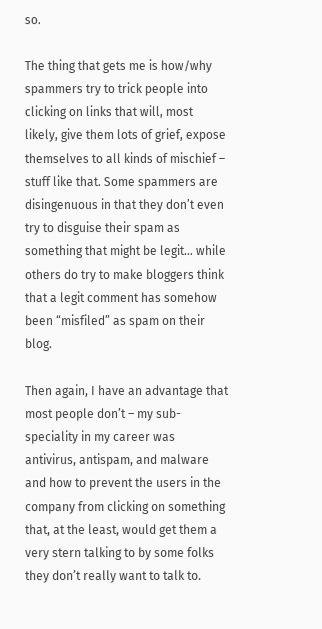so.

The thing that gets me is how/why spammers try to trick people into clicking on links that will, most likely, give them lots of grief, expose themselves to all kinds of mischief – stuff like that. Some spammers are disingenuous in that they don’t even try to disguise their spam as something that might be legit… while others do try to make bloggers think that a legit comment has somehow been “misfiled” as spam on their blog.

Then again, I have an advantage that most people don’t – my sub-speciality in my career was antivirus, antispam, and malware and how to prevent the users in the company from clicking on something that, at the least, would get them a very stern talking to by some folks they don’t really want to talk to.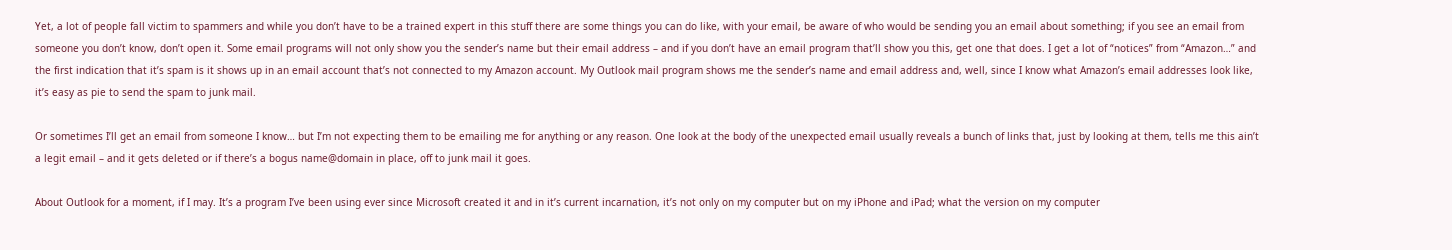Yet, a lot of people fall victim to spammers and while you don’t have to be a trained expert in this stuff there are some things you can do like, with your email, be aware of who would be sending you an email about something; if you see an email from someone you don’t know, don’t open it. Some email programs will not only show you the sender’s name but their email address – and if you don’t have an email program that’ll show you this, get one that does. I get a lot of “notices” from “Amazon…” and the first indication that it’s spam is it shows up in an email account that’s not connected to my Amazon account. My Outlook mail program shows me the sender’s name and email address and, well, since I know what Amazon’s email addresses look like, it’s easy as pie to send the spam to junk mail.

Or sometimes I’ll get an email from someone I know… but I’m not expecting them to be emailing me for anything or any reason. One look at the body of the unexpected email usually reveals a bunch of links that, just by looking at them, tells me this ain’t a legit email – and it gets deleted or if there’s a bogus name@domain in place, off to junk mail it goes.

About Outlook for a moment, if I may. It’s a program I’ve been using ever since Microsoft created it and in it’s current incarnation, it’s not only on my computer but on my iPhone and iPad; what the version on my computer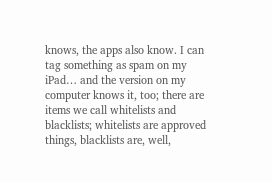knows, the apps also know. I can tag something as spam on my iPad… and the version on my computer knows it, too; there are items we call whitelists and blacklists; whitelists are approved things, blacklists are, well,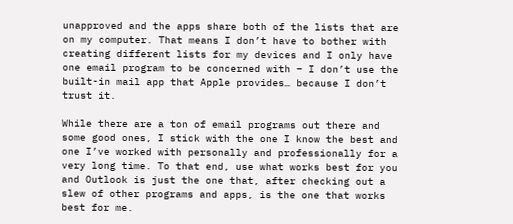unapproved and the apps share both of the lists that are on my computer. That means I don’t have to bother with creating different lists for my devices and I only have one email program to be concerned with – I don’t use the built-in mail app that Apple provides… because I don’t trust it.

While there are a ton of email programs out there and some good ones, I stick with the one I know the best and one I’ve worked with personally and professionally for a very long time. To that end, use what works best for you and Outlook is just the one that, after checking out a slew of other programs and apps, is the one that works best for me.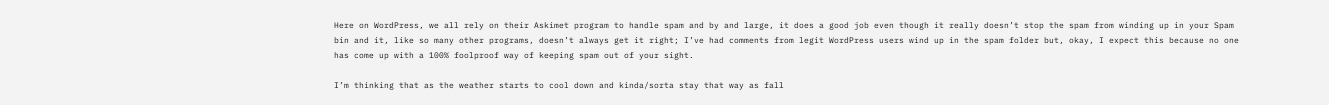Here on WordPress, we all rely on their Askimet program to handle spam and by and large, it does a good job even though it really doesn’t stop the spam from winding up in your Spam bin and it, like so many other programs, doesn’t always get it right; I’ve had comments from legit WordPress users wind up in the spam folder but, okay, I expect this because no one has come up with a 100% foolproof way of keeping spam out of your sight.

I’m thinking that as the weather starts to cool down and kinda/sorta stay that way as fall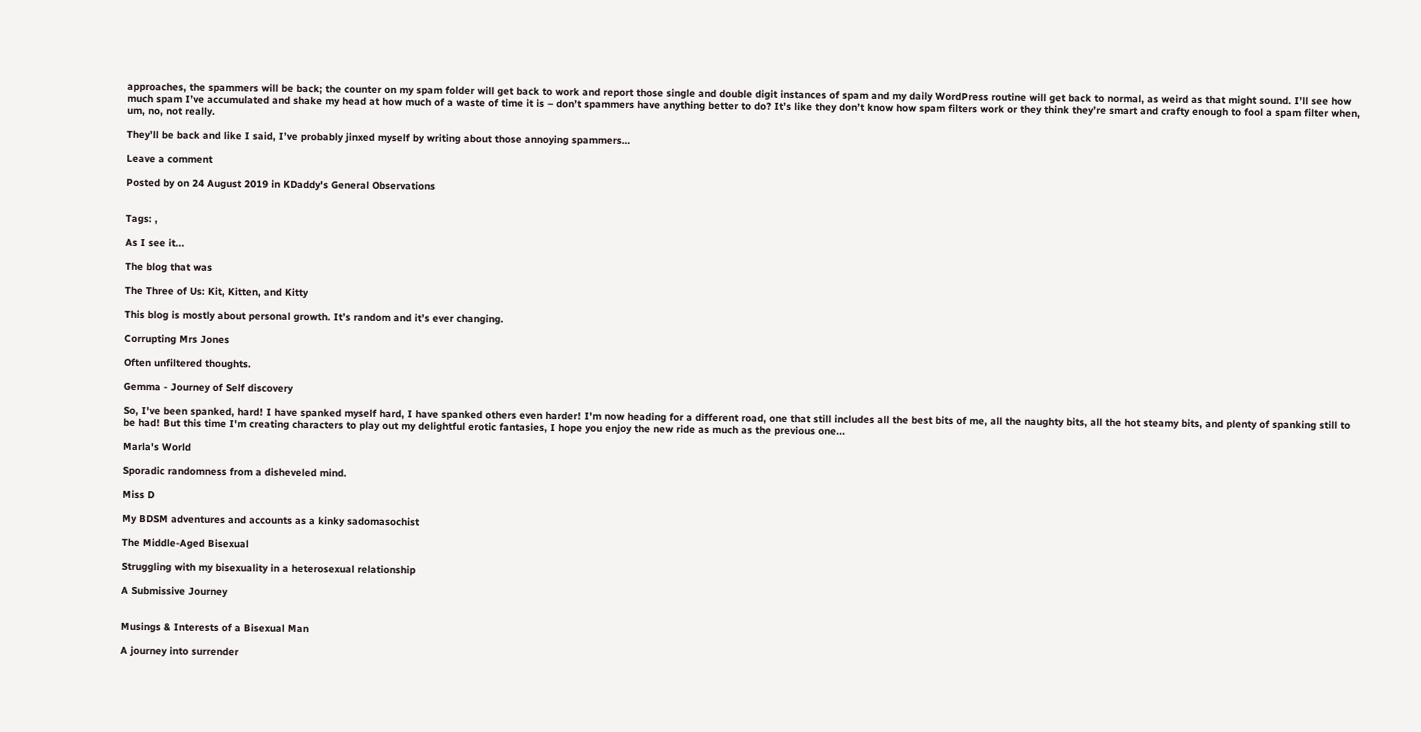approaches, the spammers will be back; the counter on my spam folder will get back to work and report those single and double digit instances of spam and my daily WordPress routine will get back to normal, as weird as that might sound. I’ll see how much spam I’ve accumulated and shake my head at how much of a waste of time it is – don’t spammers have anything better to do? It’s like they don’t know how spam filters work or they think they’re smart and crafty enough to fool a spam filter when, um, no, not really.

They’ll be back and like I said, I’ve probably jinxed myself by writing about those annoying spammers…

Leave a comment

Posted by on 24 August 2019 in KDaddy's General Observations


Tags: ,

As I see it...

The blog that was

The Three of Us: Kit, Kitten, and Kitty

This blog is mostly about personal growth. It’s random and it’s ever changing.

Corrupting Mrs Jones

Often unfiltered thoughts.

Gemma - Journey of Self discovery

So, I've been spanked, hard! I have spanked myself hard, I have spanked others even harder! I'm now heading for a different road, one that still includes all the best bits of me, all the naughty bits, all the hot steamy bits, and plenty of spanking still to be had! But this time I'm creating characters to play out my delightful erotic fantasies, I hope you enjoy the new ride as much as the previous one...

Marla's World

Sporadic randomness from a disheveled mind.

Miss D

My BDSM adventures and accounts as a kinky sadomasochist

The Middle-Aged Bisexual

Struggling with my bisexuality in a heterosexual relationship

A Submissive Journey


Musings & Interests of a Bisexual Man

A journey into surrender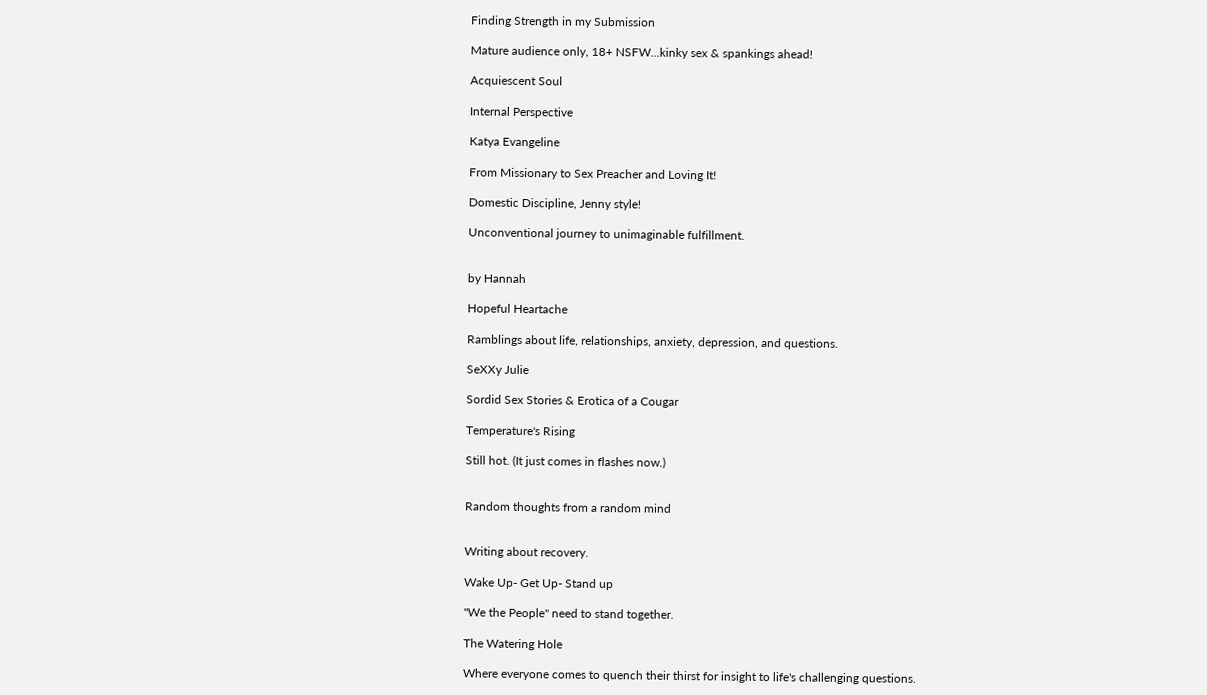Finding Strength in my Submission

Mature audience only, 18+ NSFW...kinky sex & spankings ahead!

Acquiescent Soul

Internal Perspective

Katya Evangeline

From Missionary to Sex Preacher and Loving It!

Domestic Discipline, Jenny style!

Unconventional journey to unimaginable fulfillment.


by Hannah

Hopeful Heartache

Ramblings about life, relationships, anxiety, depression, and questions.

SeXXy Julie

Sordid Sex Stories & Erotica of a Cougar

Temperature's Rising

Still hot. (It just comes in flashes now.)


Random thoughts from a random mind


Writing about recovery.

Wake Up- Get Up- Stand up

"We the People" need to stand together.

The Watering Hole

Where everyone comes to quench their thirst for insight to life's challenging questions.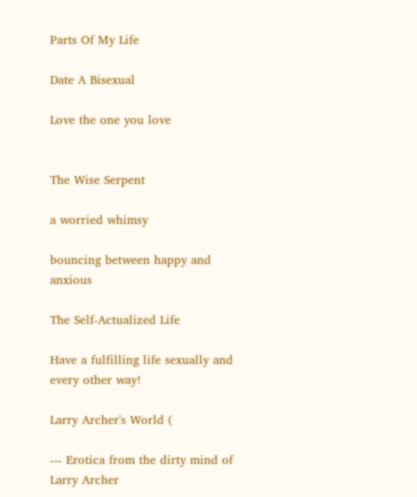Parts Of My Life

Date A Bisexual

Love the one you love


The Wise Serpent

a worried whimsy

bouncing between happy and anxious

The Self-Actualized Life

Have a fulfilling life sexually and every other way!

Larry Archer's World (

--- Erotica from the dirty mind of Larry Archer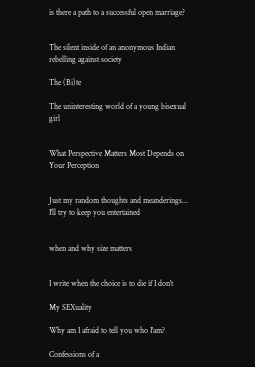is there a path to a successful open marriage?


The silent inside of an anonymous Indian rebelling against society

The (Bi)te

The uninteresting world of a young bisexual girl


What Perspective Matters Most Depends on Your Perception


Just my random thoughts and meanderings... I'll try to keep you entertained


when and why size matters


I write when the choice is to die if I don't

My SEXuality

Why am I afraid to tell you who I'am?

Confessions of a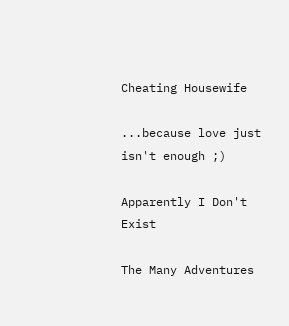Cheating Housewife

...because love just isn't enough ;)

Apparently I Don't Exist

The Many Adventures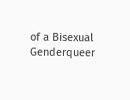of a Bisexual Genderqueer